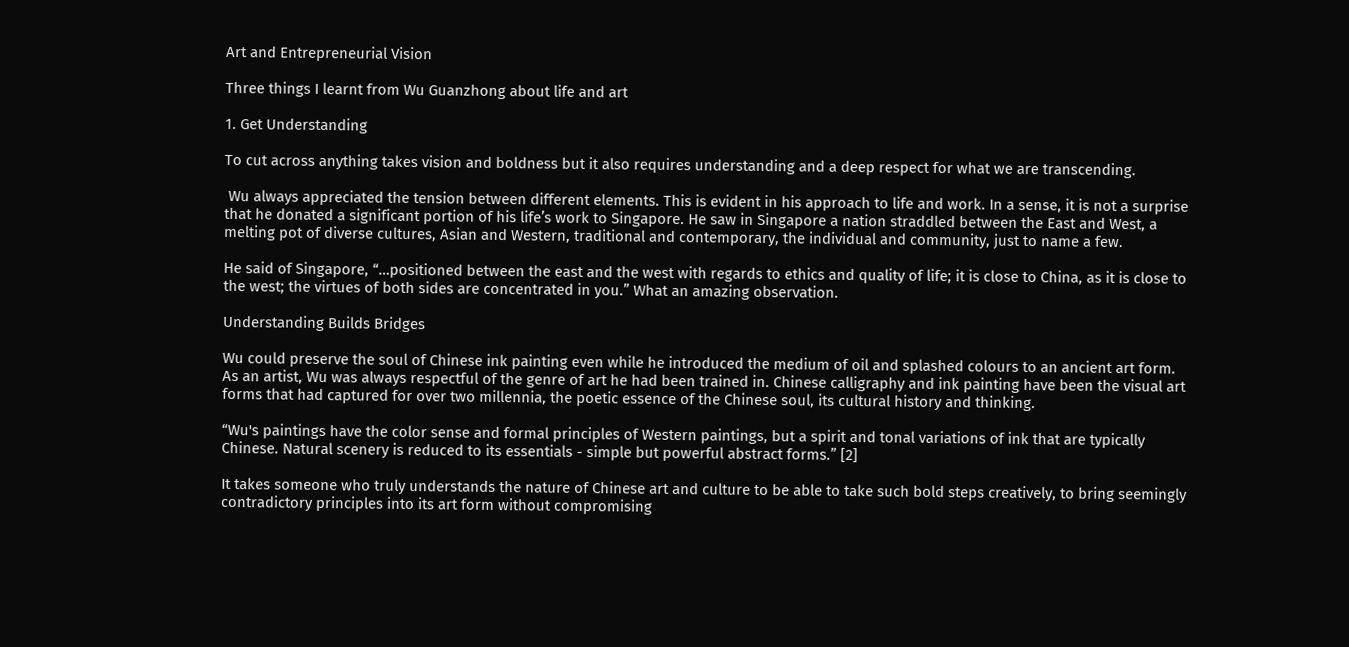Art and Entrepreneurial Vision

Three things I learnt from Wu Guanzhong about life and art

1. Get Understanding

To cut across anything takes vision and boldness but it also requires understanding and a deep respect for what we are transcending.

 Wu always appreciated the tension between different elements. This is evident in his approach to life and work. In a sense, it is not a surprise that he donated a significant portion of his life’s work to Singapore. He saw in Singapore a nation straddled between the East and West, a melting pot of diverse cultures, Asian and Western, traditional and contemporary, the individual and community, just to name a few.

He said of Singapore, “…positioned between the east and the west with regards to ethics and quality of life; it is close to China, as it is close to the west; the virtues of both sides are concentrated in you.” What an amazing observation.

Understanding Builds Bridges

Wu could preserve the soul of Chinese ink painting even while he introduced the medium of oil and splashed colours to an ancient art form. As an artist, Wu was always respectful of the genre of art he had been trained in. Chinese calligraphy and ink painting have been the visual art forms that had captured for over two millennia, the poetic essence of the Chinese soul, its cultural history and thinking.

“Wu's paintings have the color sense and formal principles of Western paintings, but a spirit and tonal variations of ink that are typically Chinese. Natural scenery is reduced to its essentials - simple but powerful abstract forms.” [2]

It takes someone who truly understands the nature of Chinese art and culture to be able to take such bold steps creatively, to bring seemingly contradictory principles into its art form without compromising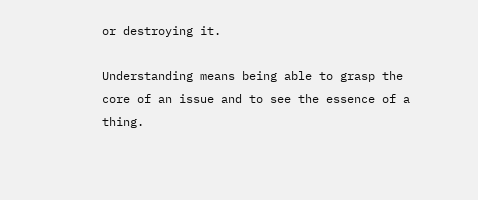or destroying it.

Understanding means being able to grasp the core of an issue and to see the essence of a thing.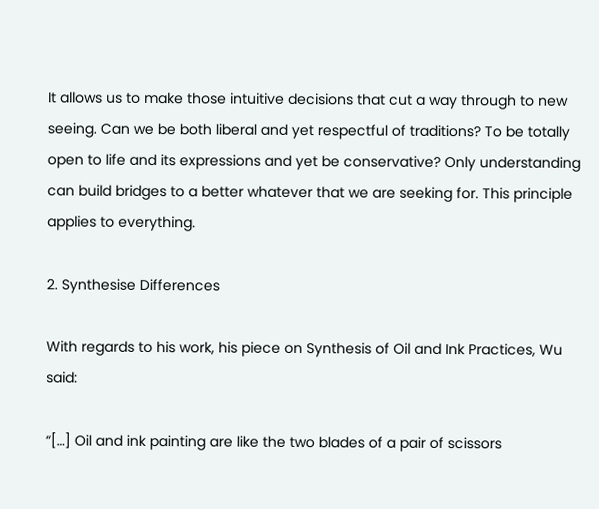It allows us to make those intuitive decisions that cut a way through to new seeing. Can we be both liberal and yet respectful of traditions? To be totally open to life and its expressions and yet be conservative? Only understanding can build bridges to a better whatever that we are seeking for. This principle applies to everything.

2. Synthesise Differences

With regards to his work, his piece on Synthesis of Oil and Ink Practices, Wu said:

“[…] Oil and ink painting are like the two blades of a pair of scissors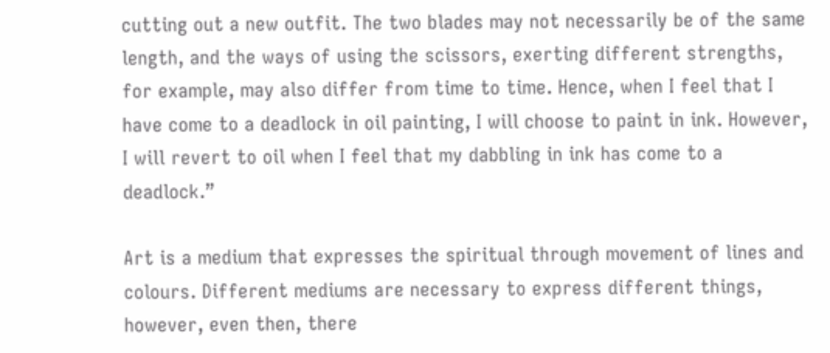cutting out a new outfit. The two blades may not necessarily be of the same length, and the ways of using the scissors, exerting different strengths, for example, may also differ from time to time. Hence, when I feel that I have come to a deadlock in oil painting, I will choose to paint in ink. However, I will revert to oil when I feel that my dabbling in ink has come to a deadlock.”

Art is a medium that expresses the spiritual through movement of lines and colours. Different mediums are necessary to express different things, however, even then, there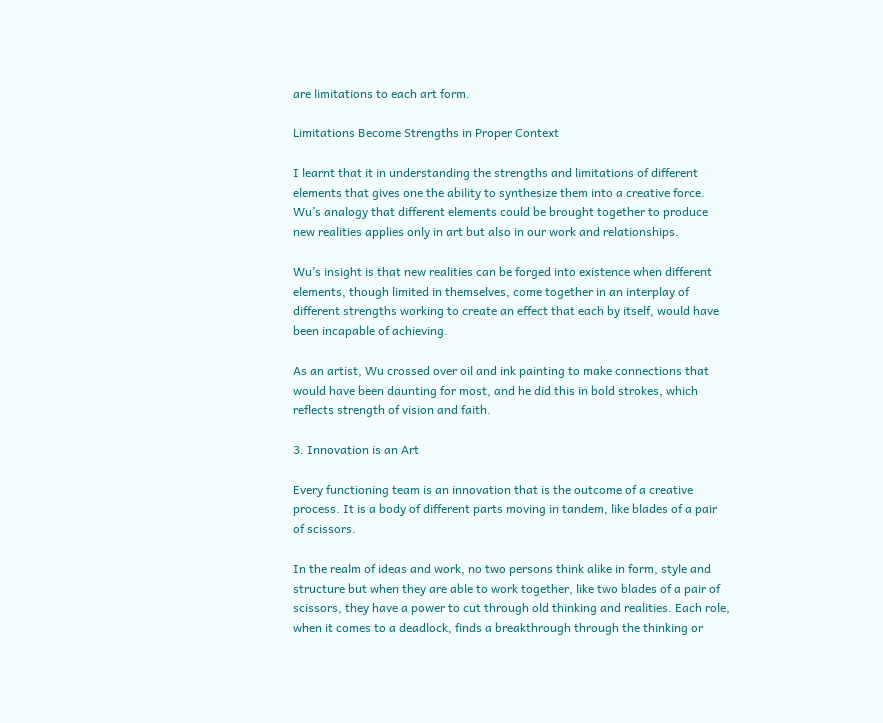are limitations to each art form.

Limitations Become Strengths in Proper Context

I learnt that it in understanding the strengths and limitations of different elements that gives one the ability to synthesize them into a creative force. Wu’s analogy that different elements could be brought together to produce new realities applies only in art but also in our work and relationships.

Wu’s insight is that new realities can be forged into existence when different elements, though limited in themselves, come together in an interplay of different strengths working to create an effect that each by itself, would have been incapable of achieving.

As an artist, Wu crossed over oil and ink painting to make connections that would have been daunting for most, and he did this in bold strokes, which reflects strength of vision and faith.

3. Innovation is an Art

Every functioning team is an innovation that is the outcome of a creative process. It is a body of different parts moving in tandem, like blades of a pair of scissors.

In the realm of ideas and work, no two persons think alike in form, style and structure but when they are able to work together, like two blades of a pair of scissors, they have a power to cut through old thinking and realities. Each role, when it comes to a deadlock, finds a breakthrough through the thinking or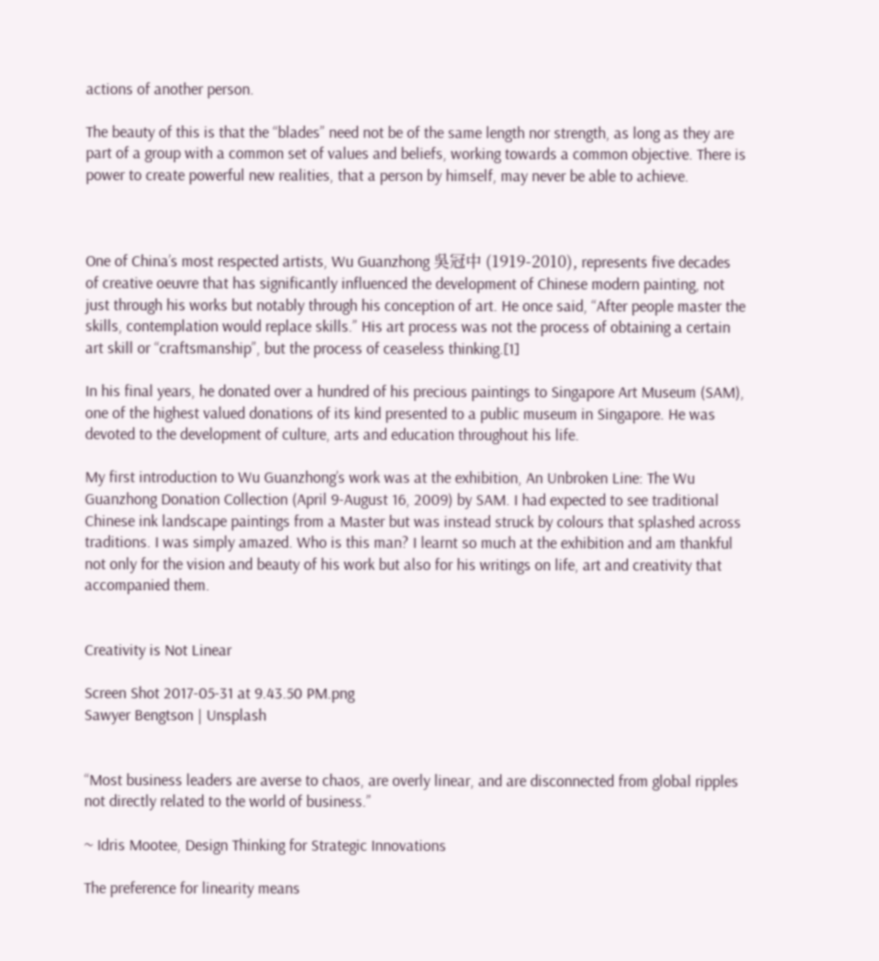actions of another person.

The beauty of this is that the “blades” need not be of the same length nor strength, as long as they are part of a group with a common set of values and beliefs, working towards a common objective. There is power to create powerful new realities, that a person by himself, may never be able to achieve.



One of China’s most respected artists, Wu Guanzhong 吳冠中 (1919-2010), represents five decades of creative oeuvre that has significantly influenced the development of Chinese modern painting, not just through his works but notably through his conception of art. He once said, “After people master the skills, contemplation would replace skills.” His art process was not the process of obtaining a certain art skill or “craftsmanship”, but the process of ceaseless thinking.[1]

In his final years, he donated over a hundred of his precious paintings to Singapore Art Museum (SAM), one of the highest valued donations of its kind presented to a public museum in Singapore. He was devoted to the development of culture, arts and education throughout his life.

My first introduction to Wu Guanzhong’s work was at the exhibition, An Unbroken Line: The Wu Guanzhong Donation Collection (April 9-August 16, 2009) by SAM. I had expected to see traditional Chinese ink landscape paintings from a Master but was instead struck by colours that splashed across traditions. I was simply amazed. Who is this man? I learnt so much at the exhibition and am thankful not only for the vision and beauty of his work but also for his writings on life, art and creativity that accompanied them.


Creativity is Not Linear

Screen Shot 2017-05-31 at 9.43.50 PM.png
Sawyer Bengtson | Unsplash


“Most business leaders are averse to chaos, are overly linear, and are disconnected from global ripples not directly related to the world of business.”

~ Idris Mootee, Design Thinking for Strategic Innovations

The preference for linearity means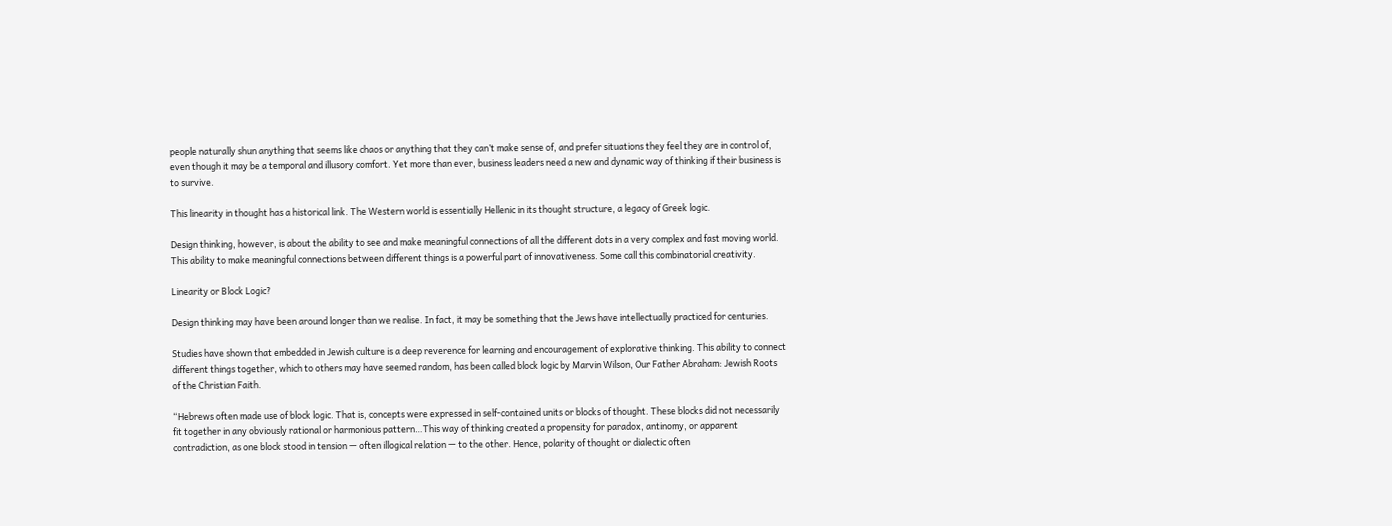people naturally shun anything that seems like chaos or anything that they can’t make sense of, and prefer situations they feel they are in control of, even though it may be a temporal and illusory comfort. Yet more than ever, business leaders need a new and dynamic way of thinking if their business is to survive.

This linearity in thought has a historical link. The Western world is essentially Hellenic in its thought structure, a legacy of Greek logic.

Design thinking, however, is about the ability to see and make meaningful connections of all the different dots in a very complex and fast moving world. This ability to make meaningful connections between different things is a powerful part of innovativeness. Some call this combinatorial creativity.

Linearity or Block Logic?

Design thinking may have been around longer than we realise. In fact, it may be something that the Jews have intellectually practiced for centuries.

Studies have shown that embedded in Jewish culture is a deep reverence for learning and encouragement of explorative thinking. This ability to connect different things together, which to others may have seemed random, has been called block logic by Marvin Wilson, Our Father Abraham: Jewish Roots of the Christian Faith.

“Hebrews often made use of block logic. That is, concepts were expressed in self-contained units or blocks of thought. These blocks did not necessarily fit together in any obviously rational or harmonious pattern…This way of thinking created a propensity for paradox, antinomy, or apparent contradiction, as one block stood in tension — often illogical relation — to the other. Hence, polarity of thought or dialectic often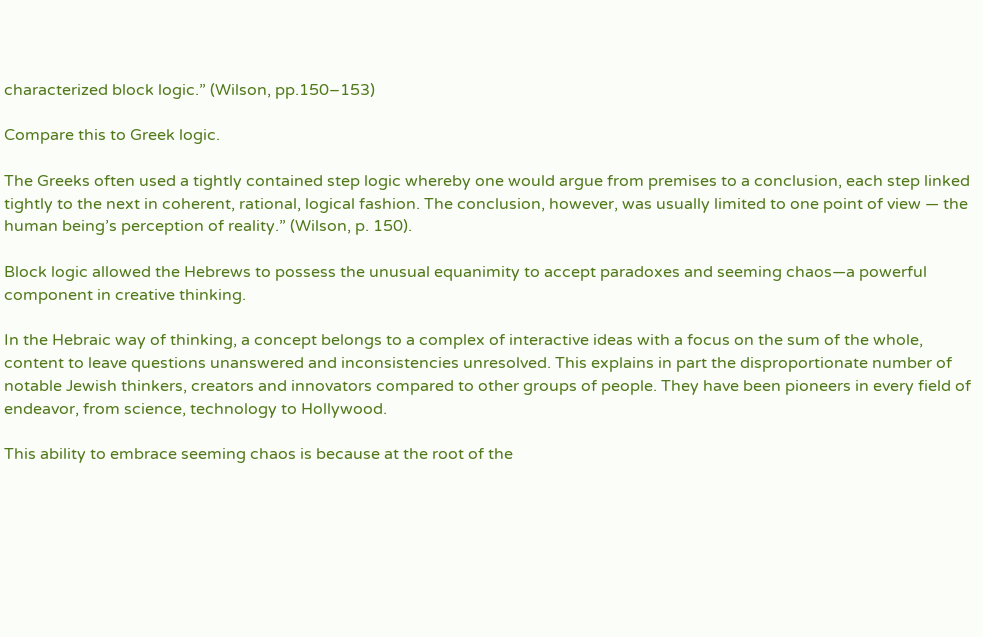characterized block logic.” (Wilson, pp.150–153)

Compare this to Greek logic.

The Greeks often used a tightly contained step logic whereby one would argue from premises to a conclusion, each step linked tightly to the next in coherent, rational, logical fashion. The conclusion, however, was usually limited to one point of view — the human being’s perception of reality.” (Wilson, p. 150).

Block logic allowed the Hebrews to possess the unusual equanimity to accept paradoxes and seeming chaos—a powerful component in creative thinking.

In the Hebraic way of thinking, a concept belongs to a complex of interactive ideas with a focus on the sum of the whole, content to leave questions unanswered and inconsistencies unresolved. This explains in part the disproportionate number of notable Jewish thinkers, creators and innovators compared to other groups of people. They have been pioneers in every field of endeavor, from science, technology to Hollywood.

This ability to embrace seeming chaos is because at the root of the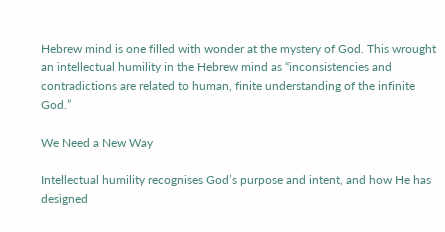Hebrew mind is one filled with wonder at the mystery of God. This wrought an intellectual humility in the Hebrew mind as “inconsistencies and contradictions are related to human, finite understanding of the infinite God.”

We Need a New Way

Intellectual humility recognises God’s purpose and intent, and how He has designed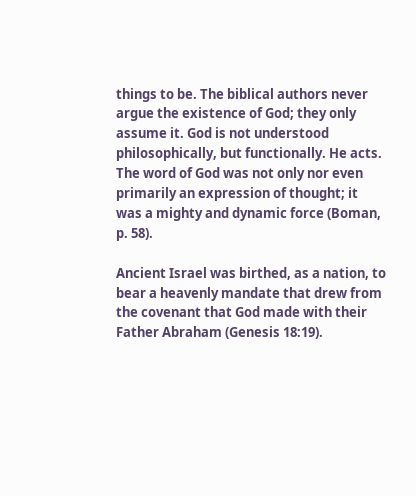things to be. The biblical authors never argue the existence of God; they only assume it. God is not understood philosophically, but functionally. He acts. The word of God was not only nor even primarily an expression of thought; it was a mighty and dynamic force (Boman, p. 58).

Ancient Israel was birthed, as a nation, to bear a heavenly mandate that drew from the covenant that God made with their Father Abraham (Genesis 18:19).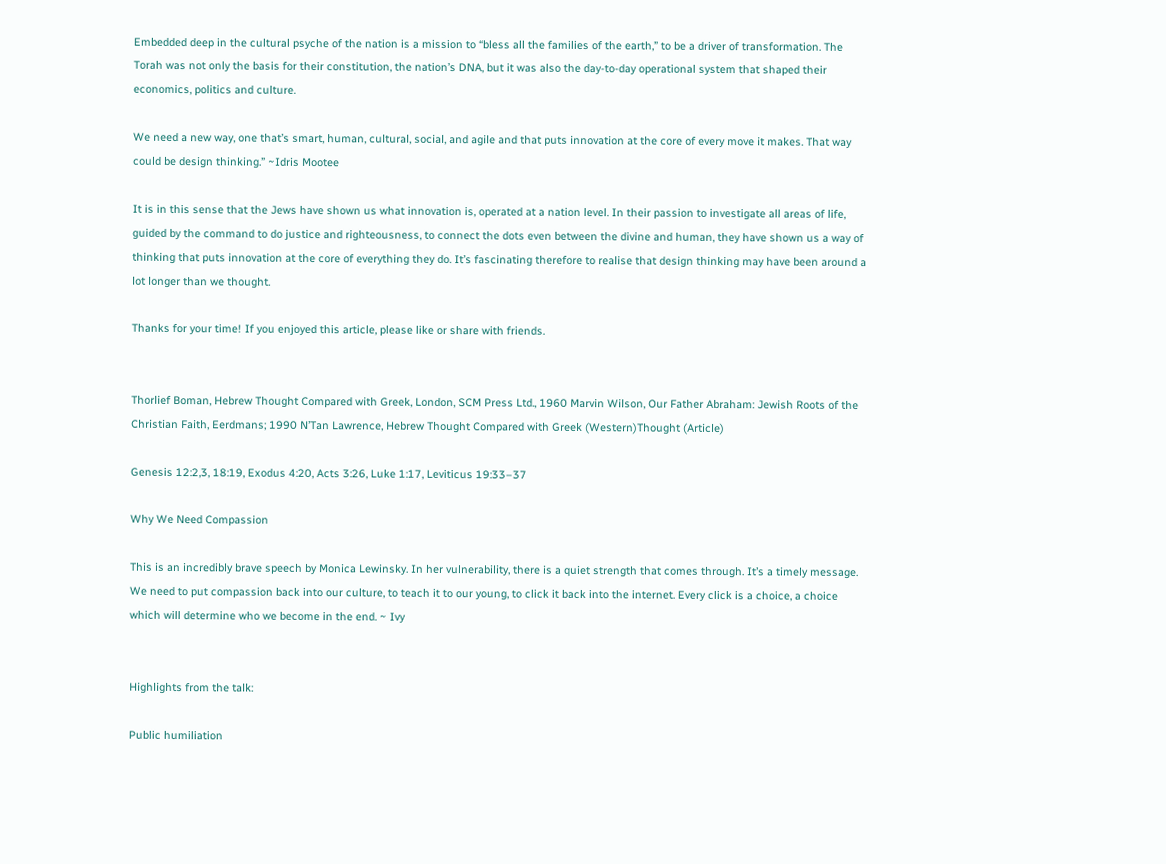Embedded deep in the cultural psyche of the nation is a mission to “bless all the families of the earth,” to be a driver of transformation. The Torah was not only the basis for their constitution, the nation’s DNA, but it was also the day-to-day operational system that shaped their economics, politics and culture.

We need a new way, one that’s smart, human, cultural, social, and agile and that puts innovation at the core of every move it makes. That way could be design thinking.” ~Idris Mootee

It is in this sense that the Jews have shown us what innovation is, operated at a nation level. In their passion to investigate all areas of life, guided by the command to do justice and righteousness, to connect the dots even between the divine and human, they have shown us a way of thinking that puts innovation at the core of everything they do. It’s fascinating therefore to realise that design thinking may have been around a lot longer than we thought.

Thanks for your time! If you enjoyed this article, please like or share with friends.


Thorlief Boman, Hebrew Thought Compared with Greek, London, SCM Press Ltd., 1960 Marvin Wilson, Our Father Abraham: Jewish Roots of the Christian Faith, Eerdmans; 1990 N’Tan Lawrence, Hebrew Thought Compared with Greek (Western)Thought (Article)

Genesis 12:2,3, 18:19, Exodus 4:20, Acts 3:26, Luke 1:17, Leviticus 19:33–37

Why We Need Compassion

This is an incredibly brave speech by Monica Lewinsky. In her vulnerability, there is a quiet strength that comes through. It’s a timely message. We need to put compassion back into our culture, to teach it to our young, to click it back into the internet. Every click is a choice, a choice which will determine who we become in the end. ~ Ivy


Highlights from the talk:

Public humiliation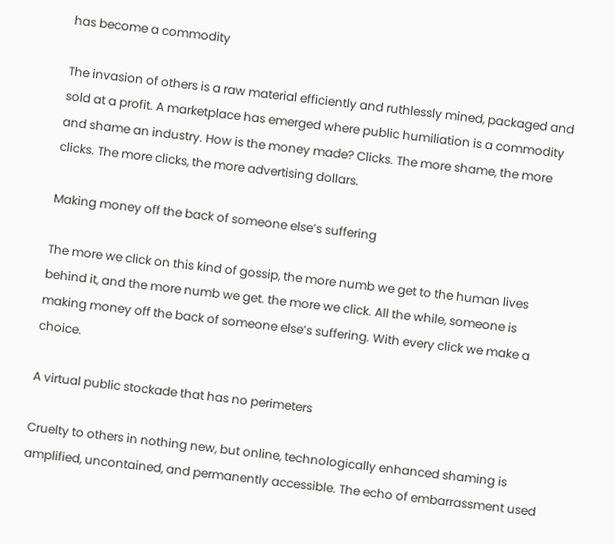has become a commodity

The invasion of others is a raw material efficiently and ruthlessly mined, packaged and sold at a profit. A marketplace has emerged where public humiliation is a commodity and shame an industry. How is the money made? Clicks. The more shame, the more clicks. The more clicks, the more advertising dollars.

Making money off the back of someone else’s suffering

The more we click on this kind of gossip, the more numb we get to the human lives behind it, and the more numb we get. the more we click. All the while, someone is making money off the back of someone else’s suffering. With every click we make a choice.

A virtual public stockade that has no perimeters

Cruelty to others in nothing new, but online, technologically enhanced shaming is amplified, uncontained, and permanently accessible. The echo of embarrassment used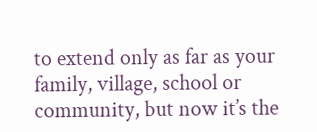to extend only as far as your family, village, school or community, but now it’s the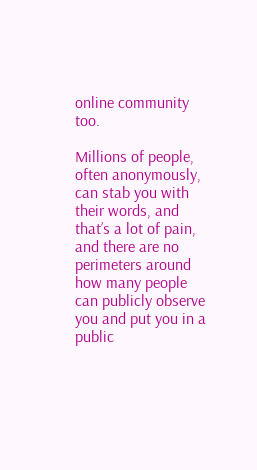online community too.

Millions of people, often anonymously, can stab you with their words, and that’s a lot of pain, and there are no perimeters around how many people can publicly observe you and put you in a public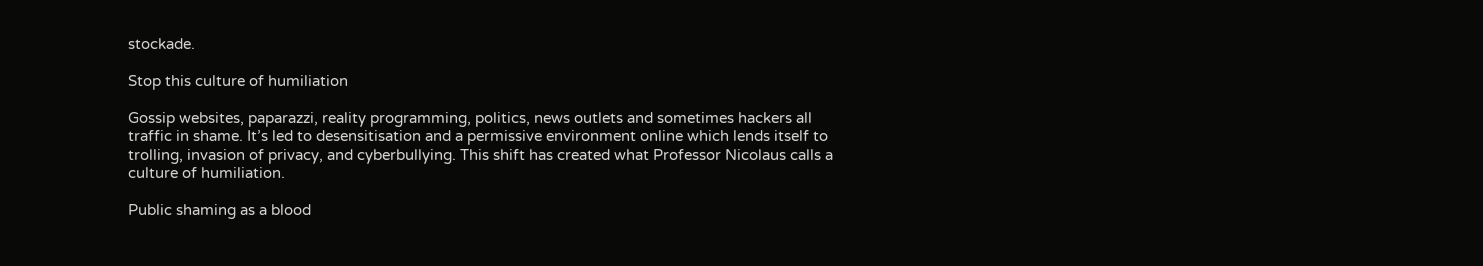stockade.

Stop this culture of humiliation

Gossip websites, paparazzi, reality programming, politics, news outlets and sometimes hackers all traffic in shame. It’s led to desensitisation and a permissive environment online which lends itself to trolling, invasion of privacy, and cyberbullying. This shift has created what Professor Nicolaus calls a culture of humiliation.

Public shaming as a blood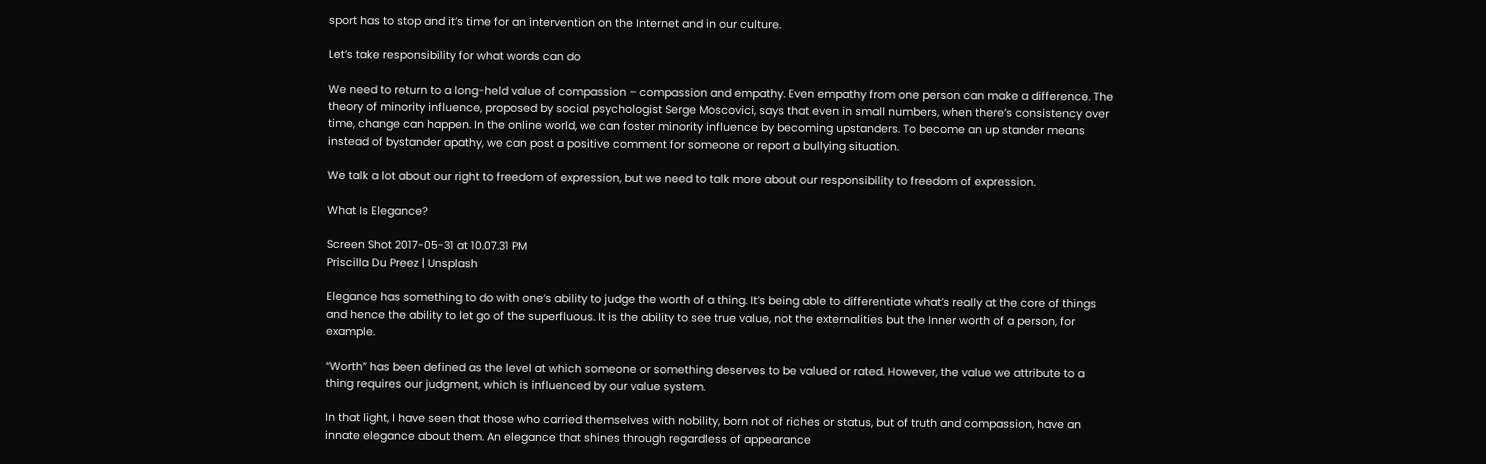sport has to stop and it’s time for an intervention on the Internet and in our culture.

Let’s take responsibility for what words can do

We need to return to a long-held value of compassion – compassion and empathy. Even empathy from one person can make a difference. The theory of minority influence, proposed by social psychologist Serge Moscovici, says that even in small numbers, when there’s consistency over time, change can happen. In the online world, we can foster minority influence by becoming upstanders. To become an up stander means instead of bystander apathy, we can post a positive comment for someone or report a bullying situation.

We talk a lot about our right to freedom of expression, but we need to talk more about our responsibility to freedom of expression.

What Is Elegance?

Screen Shot 2017-05-31 at 10.07.31 PM
Priscilla Du Preez | Unsplash

Elegance has something to do with one’s ability to judge the worth of a thing. It’s being able to differentiate what’s really at the core of things and hence the ability to let go of the superfluous. It is the ability to see true value, not the externalities but the Inner worth of a person, for example.

“Worth” has been defined as the level at which someone or something deserves to be valued or rated. However, the value we attribute to a thing requires our judgment, which is influenced by our value system.

In that light, I have seen that those who carried themselves with nobility, born not of riches or status, but of truth and compassion, have an innate elegance about them. An elegance that shines through regardless of appearance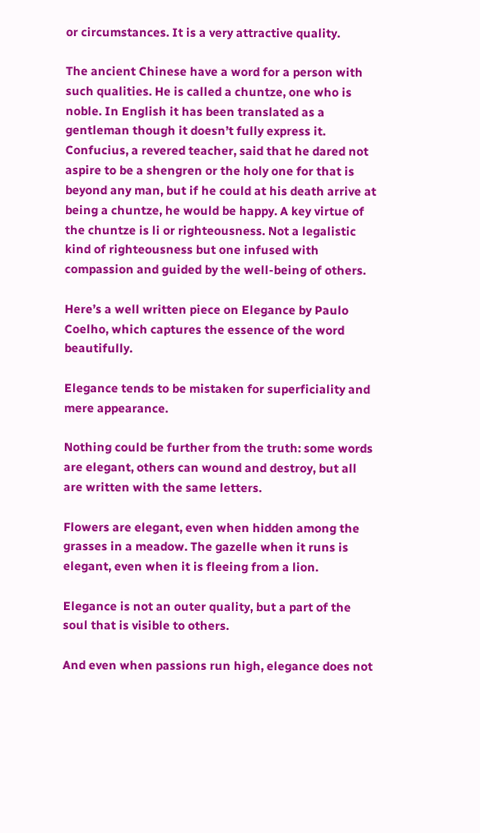or circumstances. It is a very attractive quality.

The ancient Chinese have a word for a person with such qualities. He is called a chuntze, one who is noble. In English it has been translated as a gentleman though it doesn’t fully express it. Confucius, a revered teacher, said that he dared not aspire to be a shengren or the holy one for that is beyond any man, but if he could at his death arrive at being a chuntze, he would be happy. A key virtue of the chuntze is li or righteousness. Not a legalistic kind of righteousness but one infused with compassion and guided by the well-being of others.

Here’s a well written piece on Elegance by Paulo Coelho, which captures the essence of the word beautifully.

Elegance tends to be mistaken for superficiality and mere appearance.

Nothing could be further from the truth: some words are elegant, others can wound and destroy, but all are written with the same letters.

Flowers are elegant, even when hidden among the grasses in a meadow. The gazelle when it runs is elegant, even when it is fleeing from a lion.

Elegance is not an outer quality, but a part of the soul that is visible to others.

And even when passions run high, elegance does not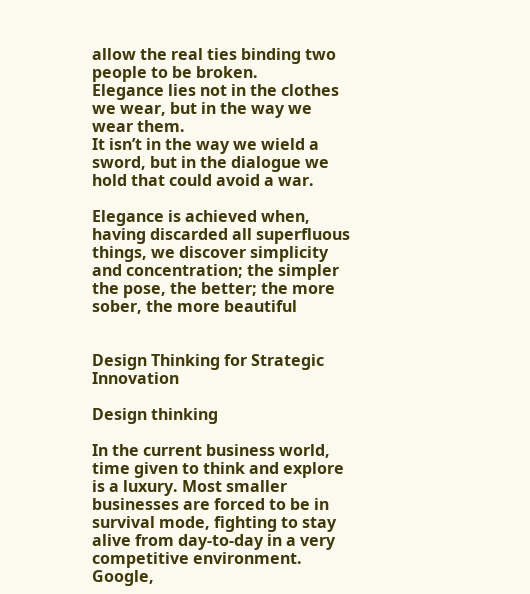allow the real ties binding two people to be broken.
Elegance lies not in the clothes we wear, but in the way we wear them.
It isn’t in the way we wield a sword, but in the dialogue we hold that could avoid a war.

Elegance is achieved when, having discarded all superfluous things, we discover simplicity and concentration; the simpler the pose, the better; the more sober, the more beautiful


Design Thinking for Strategic Innovation

Design thinking

In the current business world, time given to think and explore is a luxury. Most smaller businesses are forced to be in survival mode, fighting to stay alive from day-to-day in a very competitive environment. Google,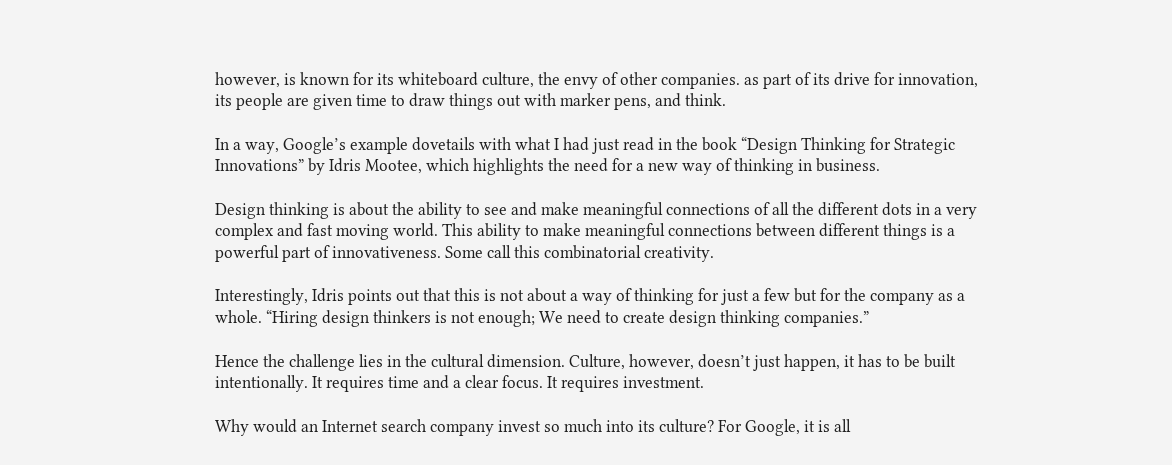however, is known for its whiteboard culture, the envy of other companies. as part of its drive for innovation, its people are given time to draw things out with marker pens, and think.

In a way, Google’s example dovetails with what I had just read in the book “Design Thinking for Strategic Innovations” by Idris Mootee, which highlights the need for a new way of thinking in business.

Design thinking is about the ability to see and make meaningful connections of all the different dots in a very complex and fast moving world. This ability to make meaningful connections between different things is a powerful part of innovativeness. Some call this combinatorial creativity.

Interestingly, Idris points out that this is not about a way of thinking for just a few but for the company as a whole. “Hiring design thinkers is not enough; We need to create design thinking companies.”

Hence the challenge lies in the cultural dimension. Culture, however, doesn’t just happen, it has to be built intentionally. It requires time and a clear focus. It requires investment.

Why would an Internet search company invest so much into its culture? For Google, it is all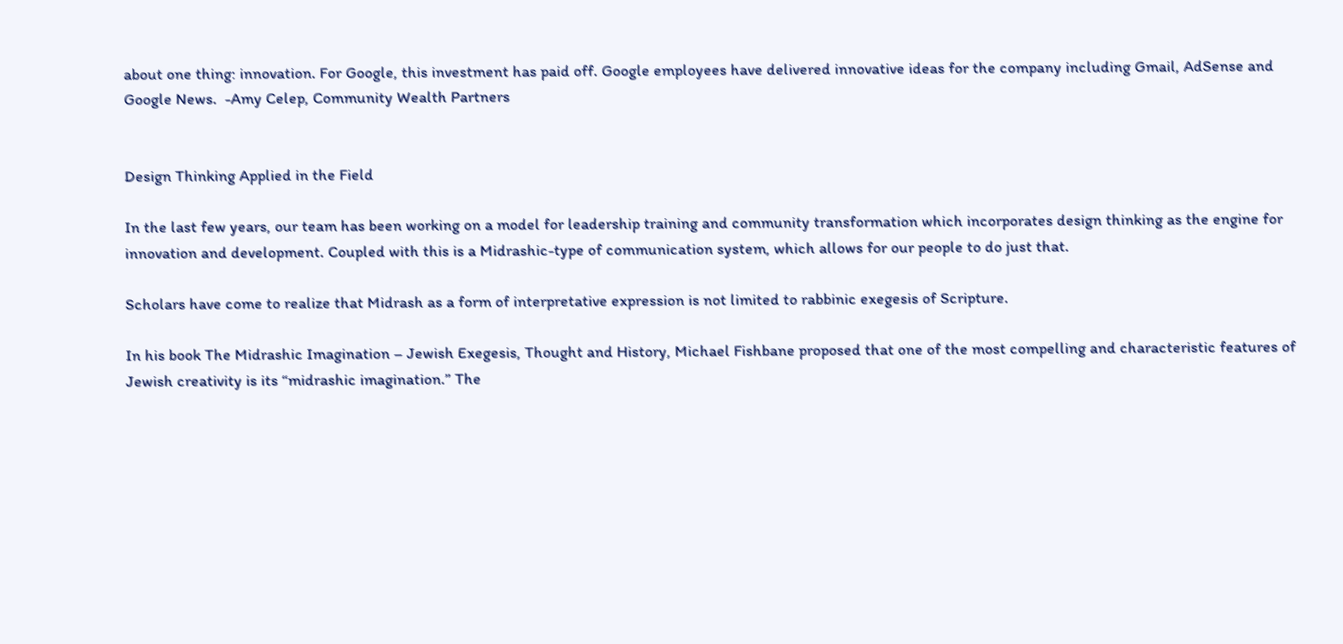about one thing: innovation. For Google, this investment has paid off. Google employees have delivered innovative ideas for the company including Gmail, AdSense and Google News.  -Amy Celep, Community Wealth Partners


Design Thinking Applied in the Field

In the last few years, our team has been working on a model for leadership training and community transformation which incorporates design thinking as the engine for innovation and development. Coupled with this is a Midrashic-type of communication system, which allows for our people to do just that.

Scholars have come to realize that Midrash as a form of interpretative expression is not limited to rabbinic exegesis of Scripture.

In his book The Midrashic Imagination – Jewish Exegesis, Thought and History, Michael Fishbane proposed that one of the most compelling and characteristic features of Jewish creativity is its “midrashic imagination.” The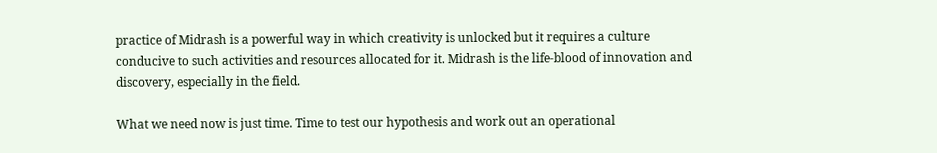practice of Midrash is a powerful way in which creativity is unlocked but it requires a culture conducive to such activities and resources allocated for it. Midrash is the life-blood of innovation and discovery, especially in the field.

What we need now is just time. Time to test our hypothesis and work out an operational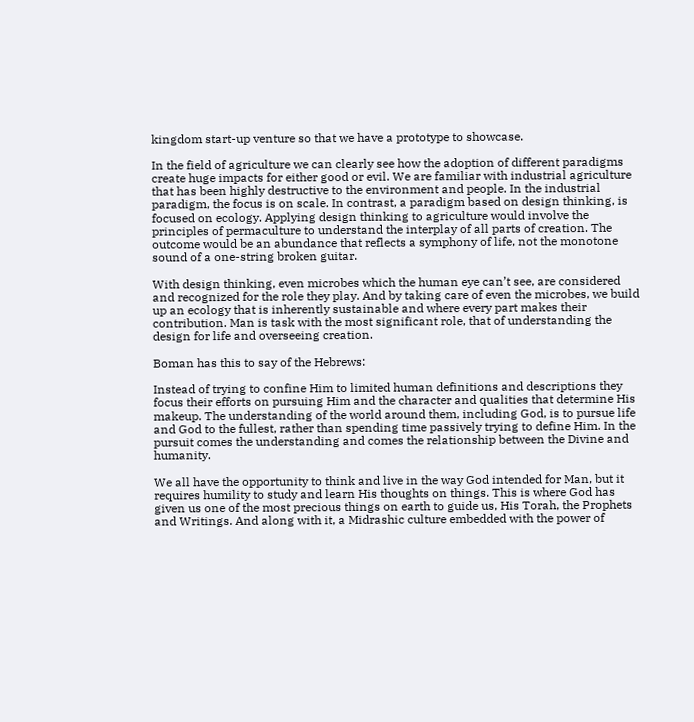kingdom start-up venture so that we have a prototype to showcase.

In the field of agriculture we can clearly see how the adoption of different paradigms create huge impacts for either good or evil. We are familiar with industrial agriculture that has been highly destructive to the environment and people. In the industrial paradigm, the focus is on scale. In contrast, a paradigm based on design thinking, is focused on ecology. Applying design thinking to agriculture would involve the principles of permaculture to understand the interplay of all parts of creation. The outcome would be an abundance that reflects a symphony of life, not the monotone sound of a one-string broken guitar.

With design thinking, even microbes which the human eye can’t see, are considered and recognized for the role they play. And by taking care of even the microbes, we build up an ecology that is inherently sustainable and where every part makes their contribution. Man is task with the most significant role, that of understanding the design for life and overseeing creation.

Boman has this to say of the Hebrews:

Instead of trying to confine Him to limited human definitions and descriptions they focus their efforts on pursuing Him and the character and qualities that determine His makeup. The understanding of the world around them, including God, is to pursue life and God to the fullest, rather than spending time passively trying to define Him. In the pursuit comes the understanding and comes the relationship between the Divine and humanity.

We all have the opportunity to think and live in the way God intended for Man, but it requires humility to study and learn His thoughts on things. This is where God has given us one of the most precious things on earth to guide us, His Torah, the Prophets and Writings. And along with it, a Midrashic culture embedded with the power of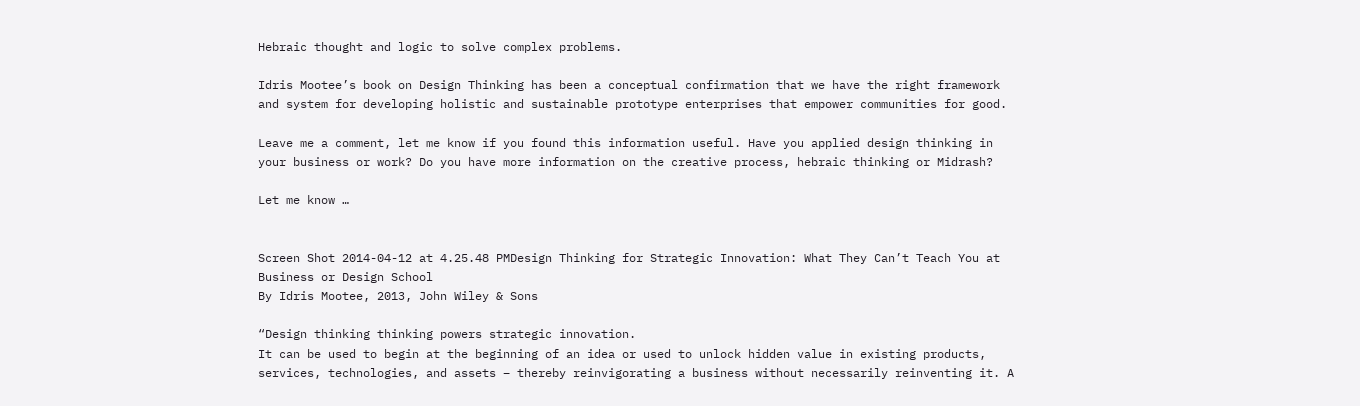Hebraic thought and logic to solve complex problems.

Idris Mootee’s book on Design Thinking has been a conceptual confirmation that we have the right framework and system for developing holistic and sustainable prototype enterprises that empower communities for good.

Leave me a comment, let me know if you found this information useful. Have you applied design thinking in your business or work? Do you have more information on the creative process, hebraic thinking or Midrash?

Let me know …


Screen Shot 2014-04-12 at 4.25.48 PMDesign Thinking for Strategic Innovation: What They Can’t Teach You at Business or Design School
By Idris Mootee, 2013, John Wiley & Sons

“Design thinking thinking powers strategic innovation.
It can be used to begin at the beginning of an idea or used to unlock hidden value in existing products, services, technologies, and assets – thereby reinvigorating a business without necessarily reinventing it. A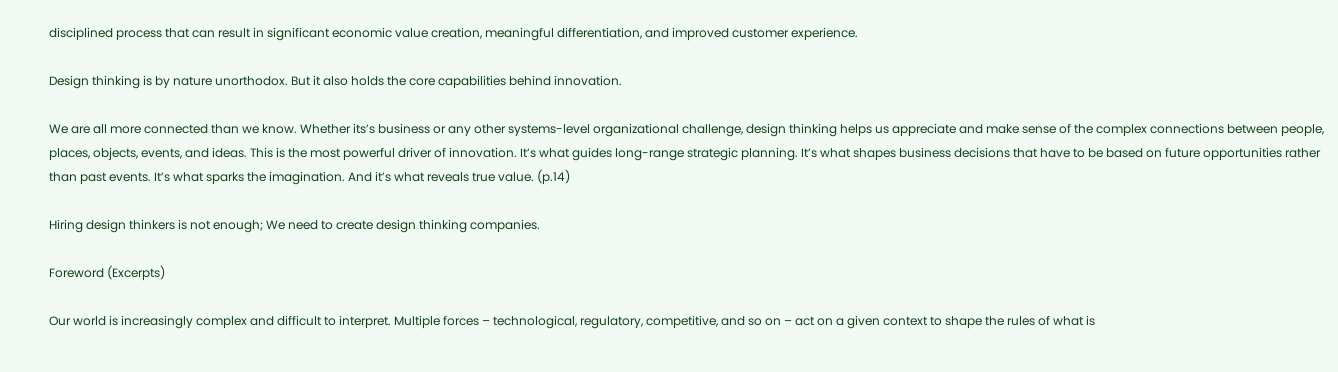disciplined process that can result in significant economic value creation, meaningful differentiation, and improved customer experience.

Design thinking is by nature unorthodox. But it also holds the core capabilities behind innovation.

We are all more connected than we know. Whether its’s business or any other systems-level organizational challenge, design thinking helps us appreciate and make sense of the complex connections between people, places, objects, events, and ideas. This is the most powerful driver of innovation. It’s what guides long-range strategic planning. It’s what shapes business decisions that have to be based on future opportunities rather than past events. It’s what sparks the imagination. And it’s what reveals true value. (p.14)

Hiring design thinkers is not enough; We need to create design thinking companies.

Foreword (Excerpts)

Our world is increasingly complex and difficult to interpret. Multiple forces – technological, regulatory, competitive, and so on – act on a given context to shape the rules of what is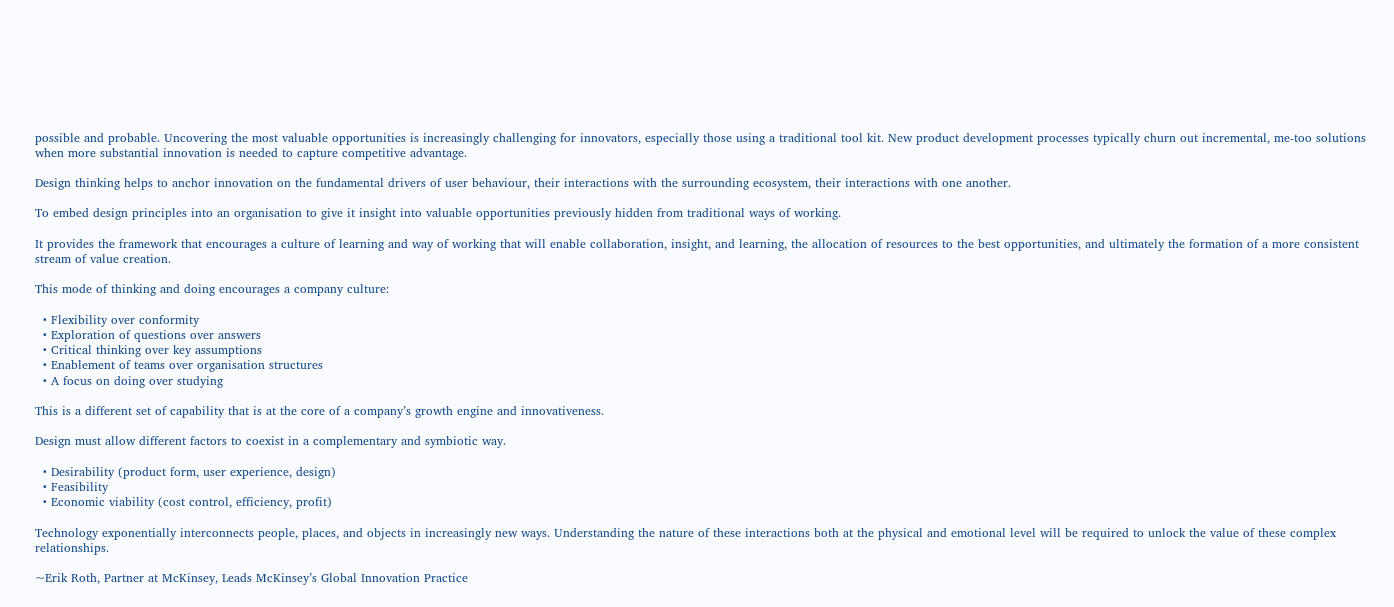possible and probable. Uncovering the most valuable opportunities is increasingly challenging for innovators, especially those using a traditional tool kit. New product development processes typically churn out incremental, me-too solutions when more substantial innovation is needed to capture competitive advantage.

Design thinking helps to anchor innovation on the fundamental drivers of user behaviour, their interactions with the surrounding ecosystem, their interactions with one another.

To embed design principles into an organisation to give it insight into valuable opportunities previously hidden from traditional ways of working.

It provides the framework that encourages a culture of learning and way of working that will enable collaboration, insight, and learning, the allocation of resources to the best opportunities, and ultimately the formation of a more consistent stream of value creation.

This mode of thinking and doing encourages a company culture:

  • Flexibility over conformity
  • Exploration of questions over answers
  • Critical thinking over key assumptions
  • Enablement of teams over organisation structures
  • A focus on doing over studying

This is a different set of capability that is at the core of a company’s growth engine and innovativeness.

Design must allow different factors to coexist in a complementary and symbiotic way.

  • Desirability (product form, user experience, design)
  • Feasibility
  • Economic viability (cost control, efficiency, profit)

Technology exponentially interconnects people, places, and objects in increasingly new ways. Understanding the nature of these interactions both at the physical and emotional level will be required to unlock the value of these complex relationships.

~Erik Roth, Partner at McKinsey, Leads McKinsey’s Global Innovation Practice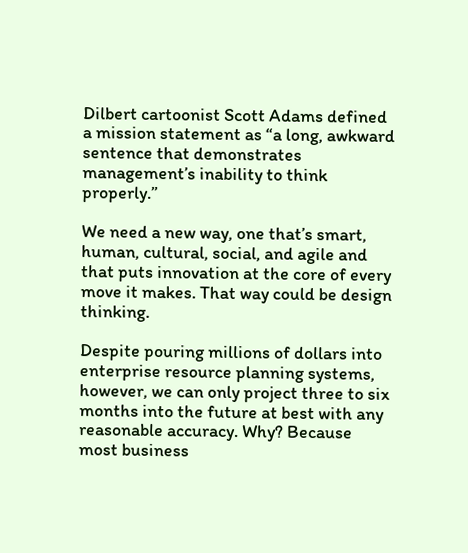Dilbert cartoonist Scott Adams defined a mission statement as “a long, awkward sentence that demonstrates management’s inability to think properly.”

We need a new way, one that’s smart, human, cultural, social, and agile and that puts innovation at the core of every move it makes. That way could be design thinking.

Despite pouring millions of dollars into enterprise resource planning systems, however, we can only project three to six months into the future at best with any reasonable accuracy. Why? Because most business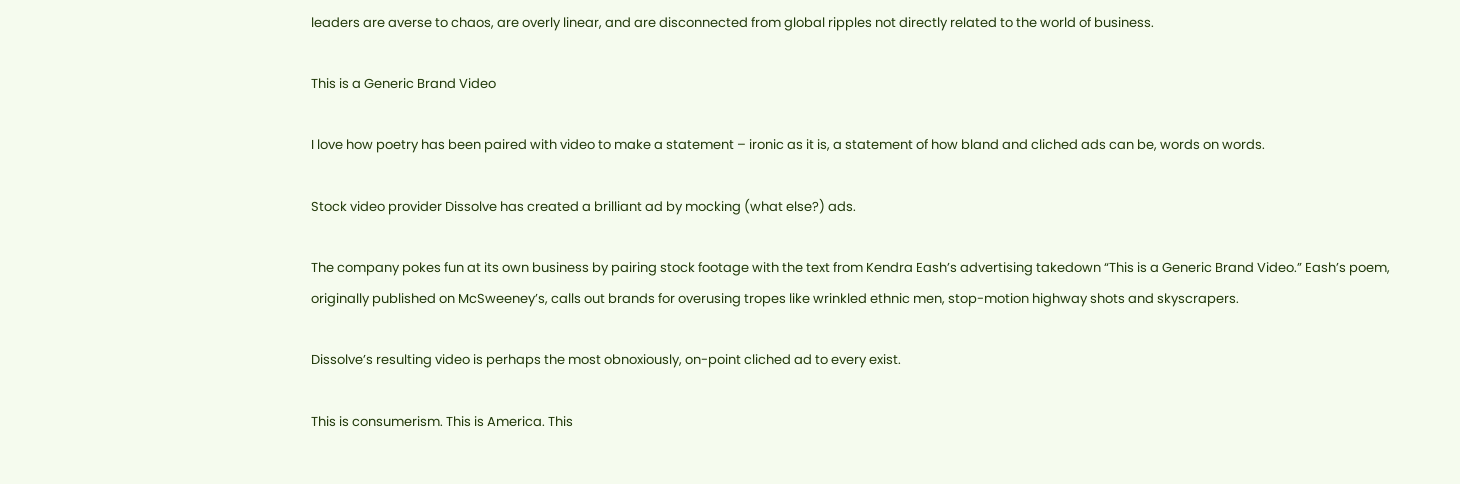leaders are averse to chaos, are overly linear, and are disconnected from global ripples not directly related to the world of business.

This is a Generic Brand Video

I love how poetry has been paired with video to make a statement – ironic as it is, a statement of how bland and cliched ads can be, words on words.

Stock video provider Dissolve has created a brilliant ad by mocking (what else?) ads.

The company pokes fun at its own business by pairing stock footage with the text from Kendra Eash’s advertising takedown “This is a Generic Brand Video.” Eash’s poem, originally published on McSweeney’s, calls out brands for overusing tropes like wrinkled ethnic men, stop-motion highway shots and skyscrapers.

Dissolve’s resulting video is perhaps the most obnoxiously, on-point cliched ad to every exist.

This is consumerism. This is America. This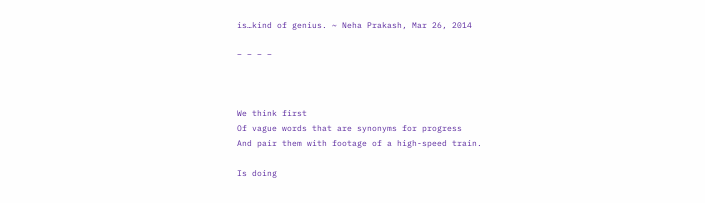is…kind of genius. ~ Neha Prakash, Mar 26, 2014

– – – –



We think first
Of vague words that are synonyms for progress
And pair them with footage of a high-speed train.

Is doing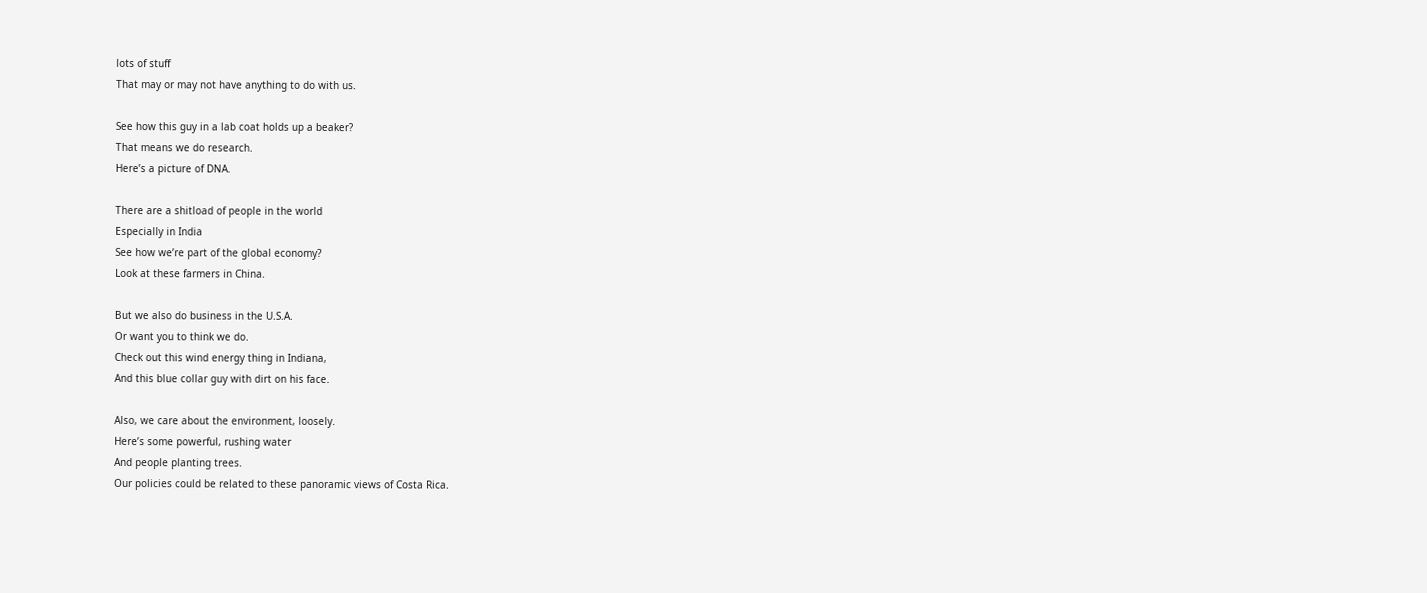lots of stuff
That may or may not have anything to do with us.

See how this guy in a lab coat holds up a beaker?
That means we do research.
Here’s a picture of DNA.

There are a shitload of people in the world
Especially in India
See how we’re part of the global economy?
Look at these farmers in China.

But we also do business in the U.S.A.
Or want you to think we do.
Check out this wind energy thing in Indiana,
And this blue collar guy with dirt on his face.

Also, we care about the environment, loosely.
Here’s some powerful, rushing water
And people planting trees.
Our policies could be related to these panoramic views of Costa Rica.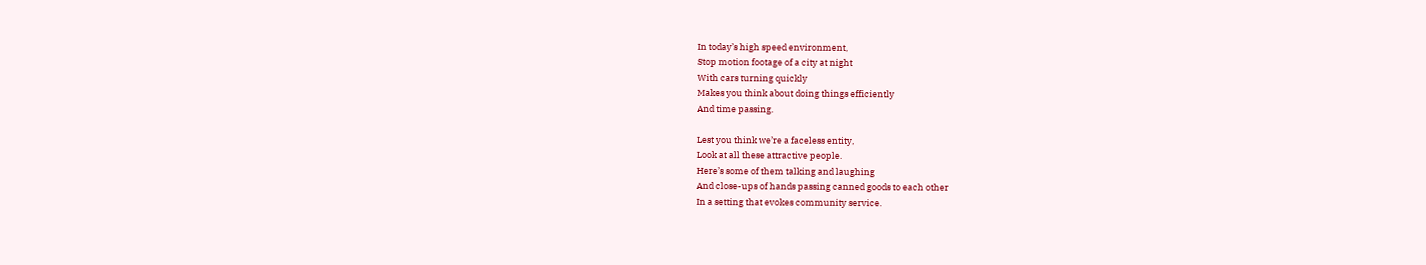In today’s high speed environment,
Stop motion footage of a city at night
With cars turning quickly
Makes you think about doing things efficiently
And time passing.

Lest you think we’re a faceless entity,
Look at all these attractive people.
Here’s some of them talking and laughing
And close-ups of hands passing canned goods to each other
In a setting that evokes community service.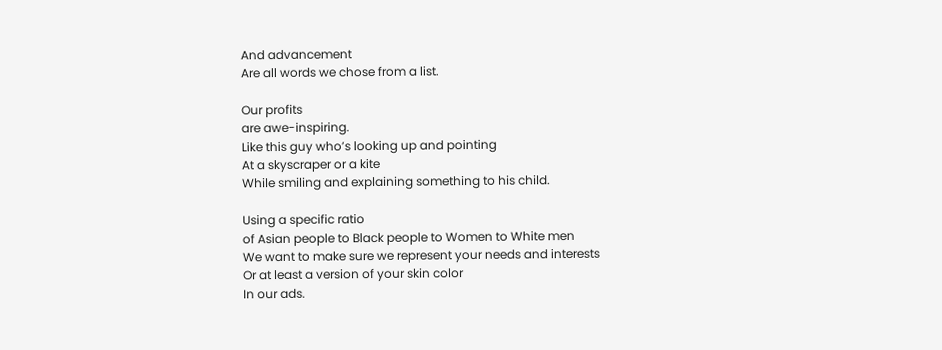And advancement
Are all words we chose from a list.

Our profits
are awe-inspiring.
Like this guy who’s looking up and pointing
At a skyscraper or a kite
While smiling and explaining something to his child.

Using a specific ratio
of Asian people to Black people to Women to White men
We want to make sure we represent your needs and interests
Or at least a version of your skin color
In our ads.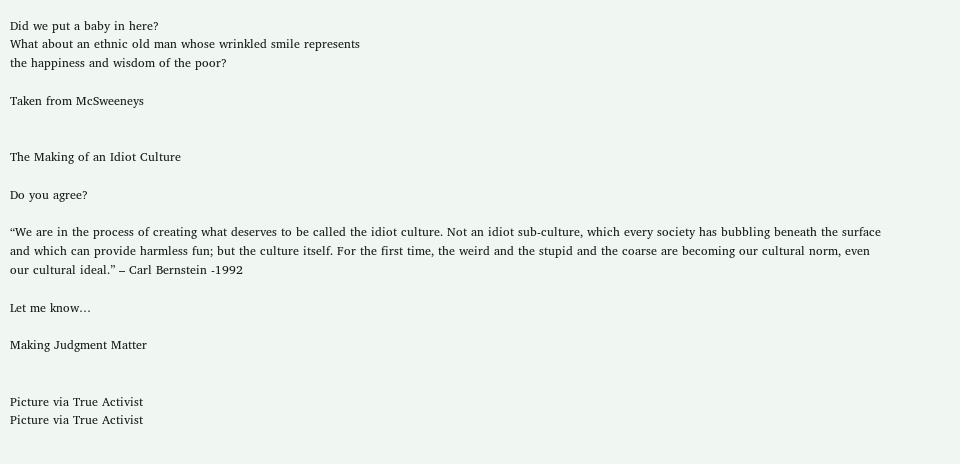Did we put a baby in here?
What about an ethnic old man whose wrinkled smile represents
the happiness and wisdom of the poor?

Taken from McSweeneys


The Making of an Idiot Culture

Do you agree?

“We are in the process of creating what deserves to be called the idiot culture. Not an idiot sub-culture, which every society has bubbling beneath the surface and which can provide harmless fun; but the culture itself. For the first time, the weird and the stupid and the coarse are becoming our cultural norm, even our cultural ideal.” – Carl Bernstein -1992

Let me know…

Making Judgment Matter


Picture via True Activist
Picture via True Activist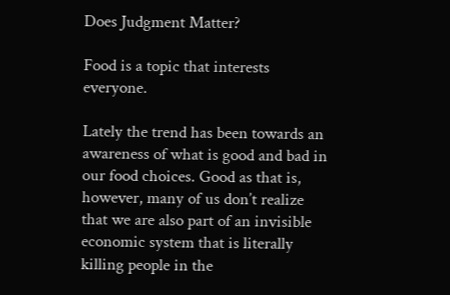Does Judgment Matter?

Food is a topic that interests everyone.

Lately the trend has been towards an awareness of what is good and bad in our food choices. Good as that is, however, many of us don’t realize that we are also part of an invisible economic system that is literally killing people in the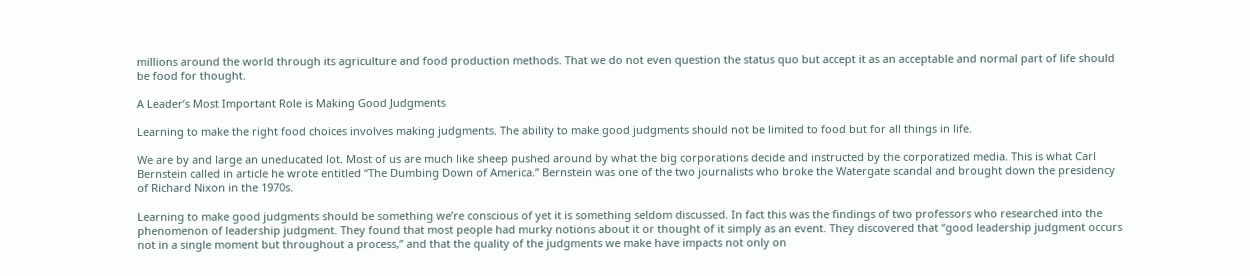millions around the world through its agriculture and food production methods. That we do not even question the status quo but accept it as an acceptable and normal part of life should be food for thought.

A Leader’s Most Important Role is Making Good Judgments

Learning to make the right food choices involves making judgments. The ability to make good judgments should not be limited to food but for all things in life.

We are by and large an uneducated lot. Most of us are much like sheep pushed around by what the big corporations decide and instructed by the corporatized media. This is what Carl Bernstein called in article he wrote entitled “The Dumbing Down of America.” Bernstein was one of the two journalists who broke the Watergate scandal and brought down the presidency of Richard Nixon in the 1970s.

Learning to make good judgments should be something we’re conscious of yet it is something seldom discussed. In fact this was the findings of two professors who researched into the phenomenon of leadership judgment. They found that most people had murky notions about it or thought of it simply as an event. They discovered that “good leadership judgment occurs not in a single moment but throughout a process,” and that the quality of the judgments we make have impacts not only on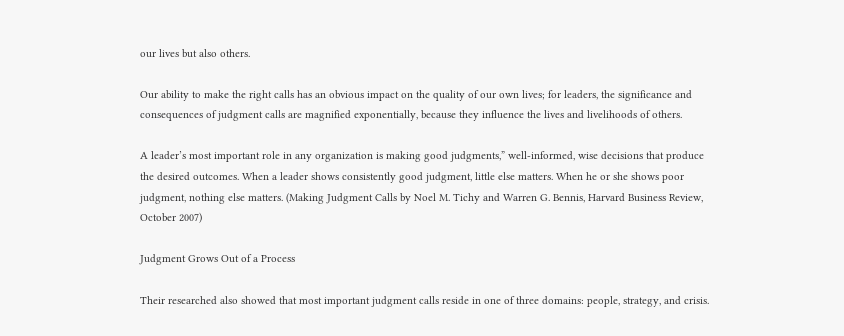our lives but also others.

Our ability to make the right calls has an obvious impact on the quality of our own lives; for leaders, the significance and consequences of judgment calls are magnified exponentially, because they influence the lives and livelihoods of others.

A leader’s most important role in any organization is making good judgments,” well-informed, wise decisions that produce the desired outcomes. When a leader shows consistently good judgment, little else matters. When he or she shows poor judgment, nothing else matters. (Making Judgment Calls by Noel M. Tichy and Warren G. Bennis, Harvard Business Review, October 2007)

Judgment Grows Out of a Process

Their researched also showed that most important judgment calls reside in one of three domains: people, strategy, and crisis.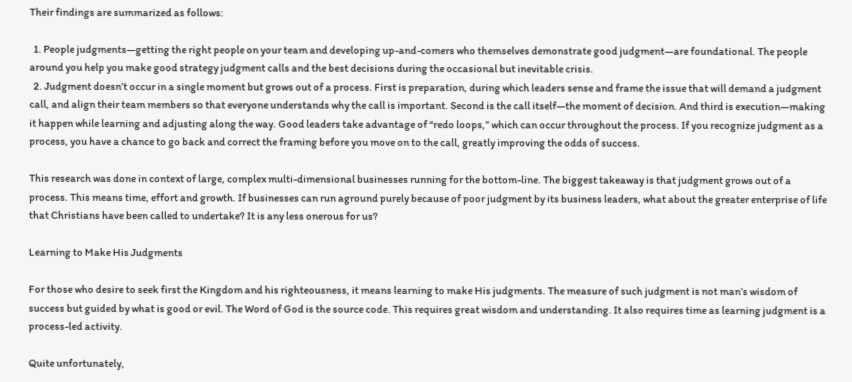Their findings are summarized as follows:

  1. People judgments—getting the right people on your team and developing up-and-comers who themselves demonstrate good judgment—are foundational. The people around you help you make good strategy judgment calls and the best decisions during the occasional but inevitable crisis.
  2. Judgment doesn’t occur in a single moment but grows out of a process. First is preparation, during which leaders sense and frame the issue that will demand a judgment call, and align their team members so that everyone understands why the call is important. Second is the call itself—the moment of decision. And third is execution—making it happen while learning and adjusting along the way. Good leaders take advantage of “redo loops,” which can occur throughout the process. If you recognize judgment as a process, you have a chance to go back and correct the framing before you move on to the call, greatly improving the odds of success.

This research was done in context of large, complex multi-dimensional businesses running for the bottom-line. The biggest takeaway is that judgment grows out of a process. This means time, effort and growth. If businesses can run aground purely because of poor judgment by its business leaders, what about the greater enterprise of life that Christians have been called to undertake? It is any less onerous for us?

Learning to Make His Judgments

For those who desire to seek first the Kingdom and his righteousness, it means learning to make His judgments. The measure of such judgment is not man’s wisdom of success but guided by what is good or evil. The Word of God is the source code. This requires great wisdom and understanding. It also requires time as learning judgment is a process-led activity.

Quite unfortunately,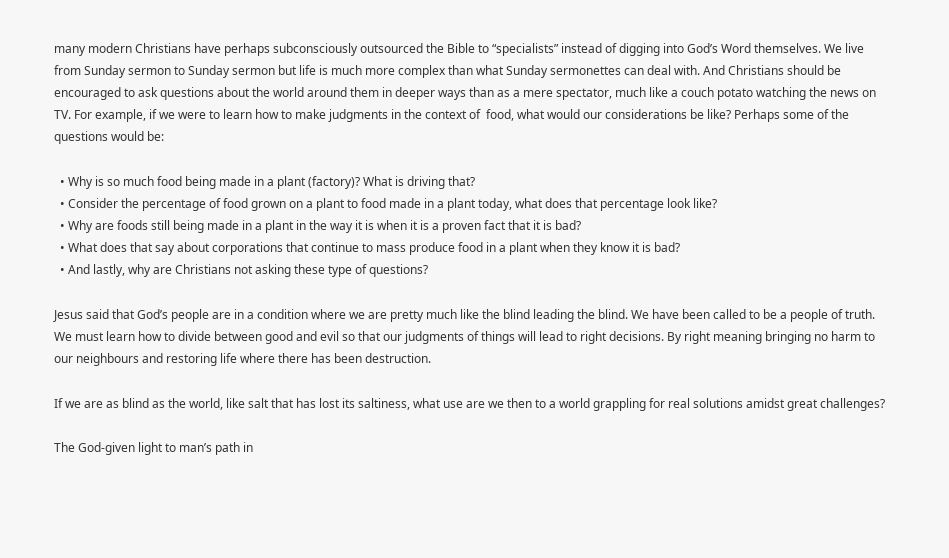many modern Christians have perhaps subconsciously outsourced the Bible to “specialists” instead of digging into God’s Word themselves. We live from Sunday sermon to Sunday sermon but life is much more complex than what Sunday sermonettes can deal with. And Christians should be encouraged to ask questions about the world around them in deeper ways than as a mere spectator, much like a couch potato watching the news on TV. For example, if we were to learn how to make judgments in the context of  food, what would our considerations be like? Perhaps some of the questions would be:

  • Why is so much food being made in a plant (factory)? What is driving that?
  • Consider the percentage of food grown on a plant to food made in a plant today, what does that percentage look like?
  • Why are foods still being made in a plant in the way it is when it is a proven fact that it is bad?
  • What does that say about corporations that continue to mass produce food in a plant when they know it is bad?
  • And lastly, why are Christians not asking these type of questions?

Jesus said that God’s people are in a condition where we are pretty much like the blind leading the blind. We have been called to be a people of truth. We must learn how to divide between good and evil so that our judgments of things will lead to right decisions. By right meaning bringing no harm to our neighbours and restoring life where there has been destruction.

If we are as blind as the world, like salt that has lost its saltiness, what use are we then to a world grappling for real solutions amidst great challenges?

The God-given light to man’s path in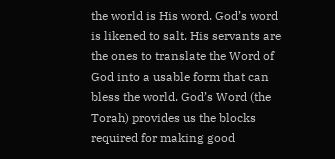the world is His word. God’s word is likened to salt. His servants are the ones to translate the Word of God into a usable form that can bless the world. God’s Word (the Torah) provides us the blocks required for making good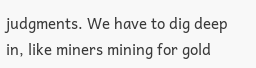judgments. We have to dig deep in, like miners mining for gold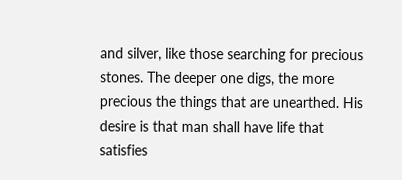and silver, like those searching for precious stones. The deeper one digs, the more precious the things that are unearthed. His desire is that man shall have life that satisfies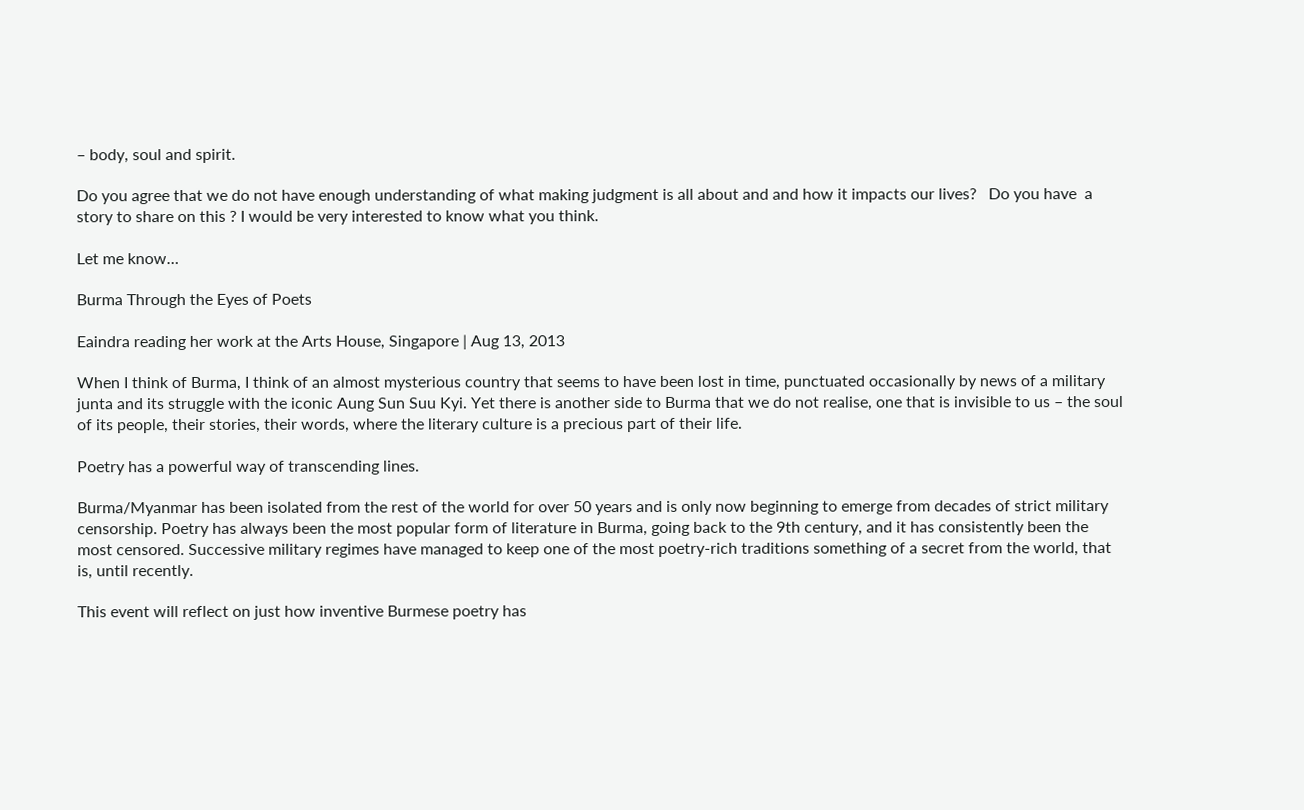– body, soul and spirit.

Do you agree that we do not have enough understanding of what making judgment is all about and and how it impacts our lives?   Do you have  a story to share on this ? I would be very interested to know what you think.

Let me know…

Burma Through the Eyes of Poets

Eaindra reading her work at the Arts House, Singapore | Aug 13, 2013

When I think of Burma, I think of an almost mysterious country that seems to have been lost in time, punctuated occasionally by news of a military junta and its struggle with the iconic Aung Sun Suu Kyi. Yet there is another side to Burma that we do not realise, one that is invisible to us – the soul of its people, their stories, their words, where the literary culture is a precious part of their life.

Poetry has a powerful way of transcending lines.

Burma/Myanmar has been isolated from the rest of the world for over 50 years and is only now beginning to emerge from decades of strict military censorship. Poetry has always been the most popular form of literature in Burma, going back to the 9th century, and it has consistently been the most censored. Successive military regimes have managed to keep one of the most poetry-rich traditions something of a secret from the world, that is, until recently.

This event will reflect on just how inventive Burmese poetry has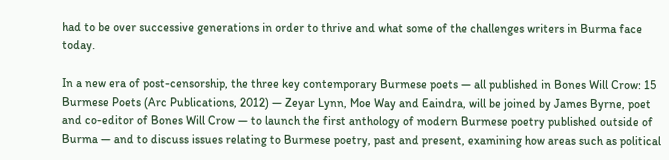had to be over successive generations in order to thrive and what some of the challenges writers in Burma face today.

In a new era of post-censorship, the three key contemporary Burmese poets — all published in Bones Will Crow: 15 Burmese Poets (Arc Publications, 2012) — Zeyar Lynn, Moe Way and Eaindra, will be joined by James Byrne, poet and co-editor of Bones Will Crow — to launch the first anthology of modern Burmese poetry published outside of Burma — and to discuss issues relating to Burmese poetry, past and present, examining how areas such as political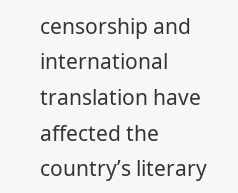censorship and international translation have affected the country’s literary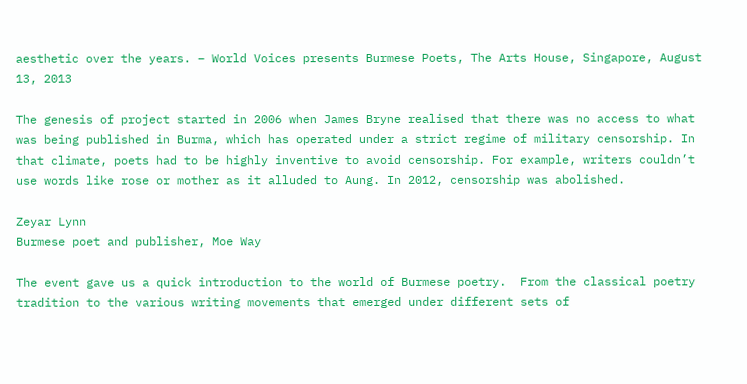aesthetic over the years. – World Voices presents Burmese Poets, The Arts House, Singapore, August 13, 2013

The genesis of project started in 2006 when James Bryne realised that there was no access to what was being published in Burma, which has operated under a strict regime of military censorship. In that climate, poets had to be highly inventive to avoid censorship. For example, writers couldn’t use words like rose or mother as it alluded to Aung. In 2012, censorship was abolished.

Zeyar Lynn
Burmese poet and publisher, Moe Way

The event gave us a quick introduction to the world of Burmese poetry.  From the classical poetry tradition to the various writing movements that emerged under different sets of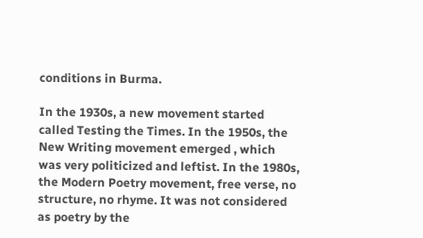conditions in Burma.

In the 1930s, a new movement started called Testing the Times. In the 1950s, the New Writing movement emerged , which was very politicized and leftist. In the 1980s, the Modern Poetry movement, free verse, no structure, no rhyme. It was not considered as poetry by the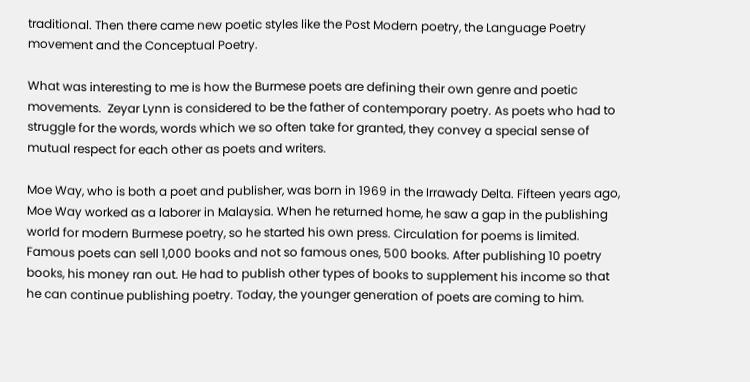traditional. Then there came new poetic styles like the Post Modern poetry, the Language Poetry movement and the Conceptual Poetry.

What was interesting to me is how the Burmese poets are defining their own genre and poetic movements.  Zeyar Lynn is considered to be the father of contemporary poetry. As poets who had to struggle for the words, words which we so often take for granted, they convey a special sense of mutual respect for each other as poets and writers.

Moe Way, who is both a poet and publisher, was born in 1969 in the Irrawady Delta. Fifteen years ago, Moe Way worked as a laborer in Malaysia. When he returned home, he saw a gap in the publishing world for modern Burmese poetry, so he started his own press. Circulation for poems is limited.  Famous poets can sell 1,000 books and not so famous ones, 500 books. After publishing 10 poetry books, his money ran out. He had to publish other types of books to supplement his income so that he can continue publishing poetry. Today, the younger generation of poets are coming to him.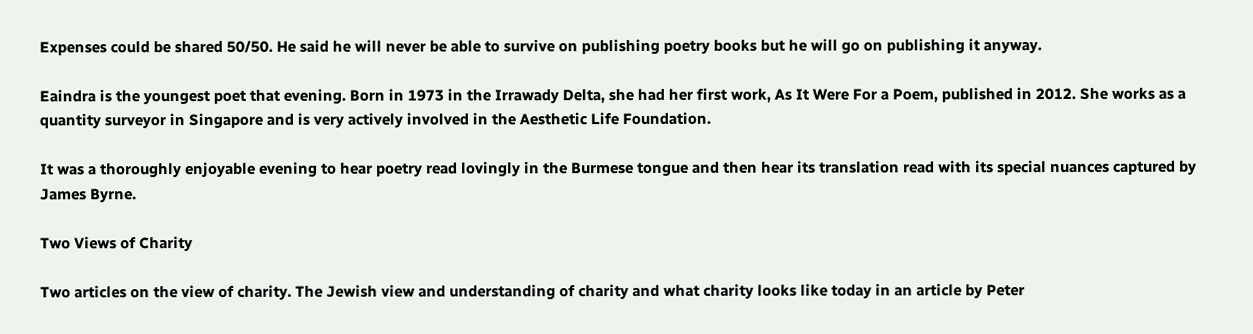Expenses could be shared 50/50. He said he will never be able to survive on publishing poetry books but he will go on publishing it anyway.

Eaindra is the youngest poet that evening. Born in 1973 in the Irrawady Delta, she had her first work, As It Were For a Poem, published in 2012. She works as a quantity surveyor in Singapore and is very actively involved in the Aesthetic Life Foundation.

It was a thoroughly enjoyable evening to hear poetry read lovingly in the Burmese tongue and then hear its translation read with its special nuances captured by James Byrne.

Two Views of Charity

Two articles on the view of charity. The Jewish view and understanding of charity and what charity looks like today in an article by Peter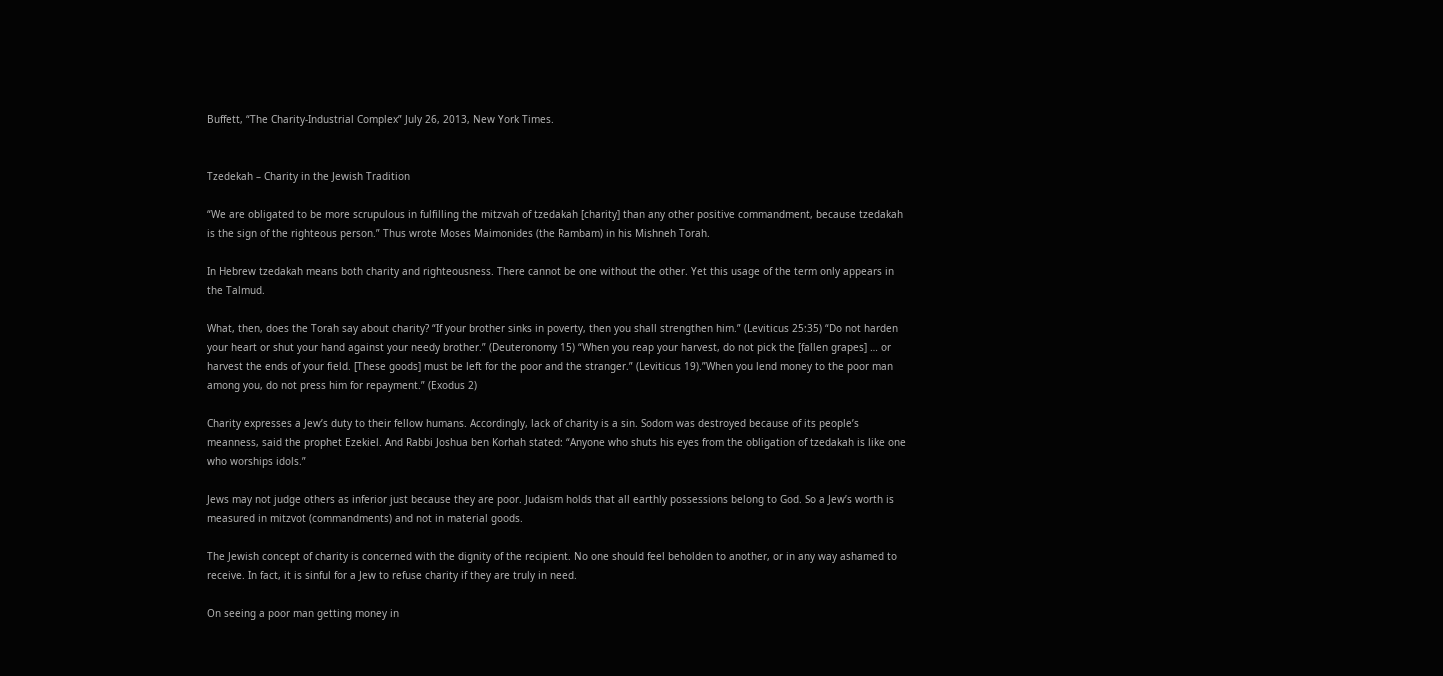Buffett, “The Charity-Industrial Complex” July 26, 2013, New York Times.


Tzedekah – Charity in the Jewish Tradition

“We are obligated to be more scrupulous in fulfilling the mitzvah of tzedakah [charity] than any other positive commandment, because tzedakah is the sign of the righteous person.” Thus wrote Moses Maimonides (the Rambam) in his Mishneh Torah.

In Hebrew tzedakah means both charity and righteousness. There cannot be one without the other. Yet this usage of the term only appears in the Talmud.

What, then, does the Torah say about charity? “If your brother sinks in poverty, then you shall strengthen him.” (Leviticus 25:35) “Do not harden your heart or shut your hand against your needy brother.” (Deuteronomy 15) “When you reap your harvest, do not pick the [fallen grapes] … or harvest the ends of your field. [These goods] must be left for the poor and the stranger.” (Leviticus 19).”When you lend money to the poor man among you, do not press him for repayment.” (Exodus 2)

Charity expresses a Jew’s duty to their fellow humans. Accordingly, lack of charity is a sin. Sodom was destroyed because of its people’s meanness, said the prophet Ezekiel. And Rabbi Joshua ben Korhah stated: “Anyone who shuts his eyes from the obligation of tzedakah is like one who worships idols.”

Jews may not judge others as inferior just because they are poor. Judaism holds that all earthly possessions belong to God. So a Jew’s worth is measured in mitzvot (commandments) and not in material goods.

The Jewish concept of charity is concerned with the dignity of the recipient. No one should feel beholden to another, or in any way ashamed to receive. In fact, it is sinful for a Jew to refuse charity if they are truly in need.

On seeing a poor man getting money in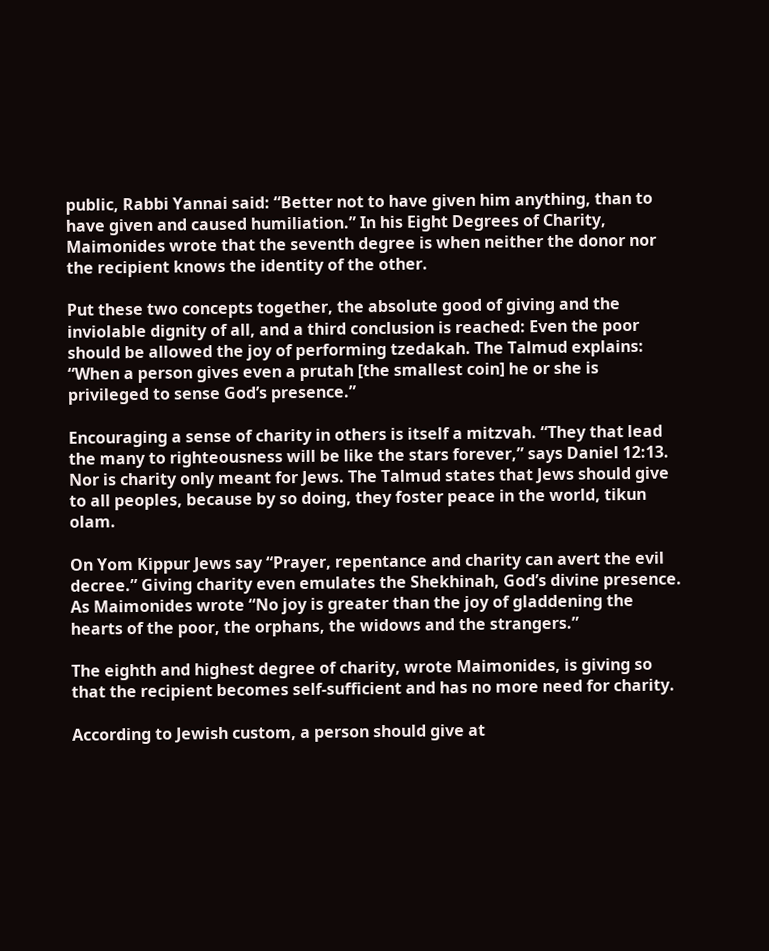public, Rabbi Yannai said: “Better not to have given him anything, than to have given and caused humiliation.” In his Eight Degrees of Charity, Maimonides wrote that the seventh degree is when neither the donor nor the recipient knows the identity of the other.

Put these two concepts together, the absolute good of giving and the inviolable dignity of all, and a third conclusion is reached: Even the poor should be allowed the joy of performing tzedakah. The Talmud explains: “When a person gives even a prutah [the smallest coin] he or she is privileged to sense God’s presence.”

Encouraging a sense of charity in others is itself a mitzvah. “They that lead the many to righteousness will be like the stars forever,” says Daniel 12:13. Nor is charity only meant for Jews. The Talmud states that Jews should give to all peoples, because by so doing, they foster peace in the world, tikun olam.

On Yom Kippur Jews say “Prayer, repentance and charity can avert the evil decree.” Giving charity even emulates the Shekhinah, God’s divine presence. As Maimonides wrote “No joy is greater than the joy of gladdening the hearts of the poor, the orphans, the widows and the strangers.”

The eighth and highest degree of charity, wrote Maimonides, is giving so that the recipient becomes self-sufficient and has no more need for charity.

According to Jewish custom, a person should give at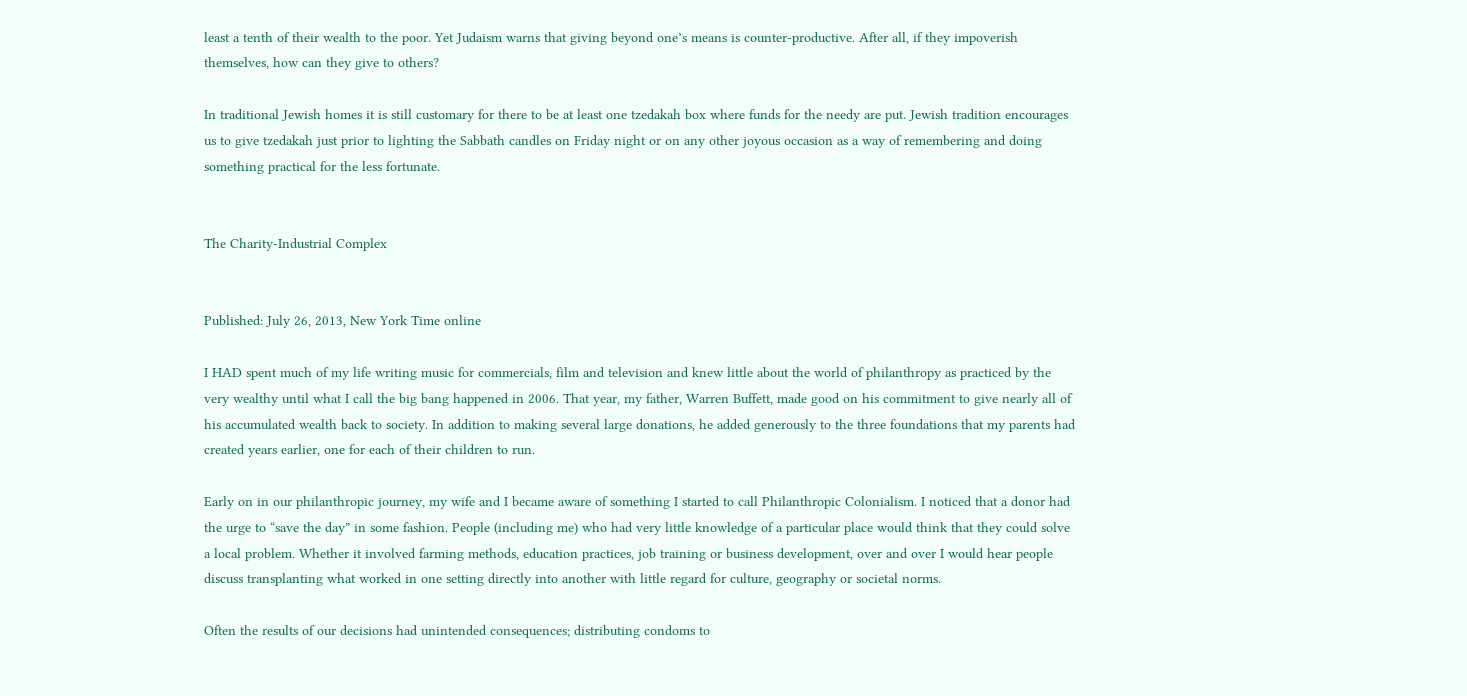least a tenth of their wealth to the poor. Yet Judaism warns that giving beyond one’s means is counter-productive. After all, if they impoverish themselves, how can they give to others?

In traditional Jewish homes it is still customary for there to be at least one tzedakah box where funds for the needy are put. Jewish tradition encourages us to give tzedakah just prior to lighting the Sabbath candles on Friday night or on any other joyous occasion as a way of remembering and doing something practical for the less fortunate.


The Charity-Industrial Complex


Published: July 26, 2013, New York Time online

I HAD spent much of my life writing music for commercials, film and television and knew little about the world of philanthropy as practiced by the very wealthy until what I call the big bang happened in 2006. That year, my father, Warren Buffett, made good on his commitment to give nearly all of his accumulated wealth back to society. In addition to making several large donations, he added generously to the three foundations that my parents had created years earlier, one for each of their children to run.

Early on in our philanthropic journey, my wife and I became aware of something I started to call Philanthropic Colonialism. I noticed that a donor had the urge to “save the day” in some fashion. People (including me) who had very little knowledge of a particular place would think that they could solve a local problem. Whether it involved farming methods, education practices, job training or business development, over and over I would hear people discuss transplanting what worked in one setting directly into another with little regard for culture, geography or societal norms.

Often the results of our decisions had unintended consequences; distributing condoms to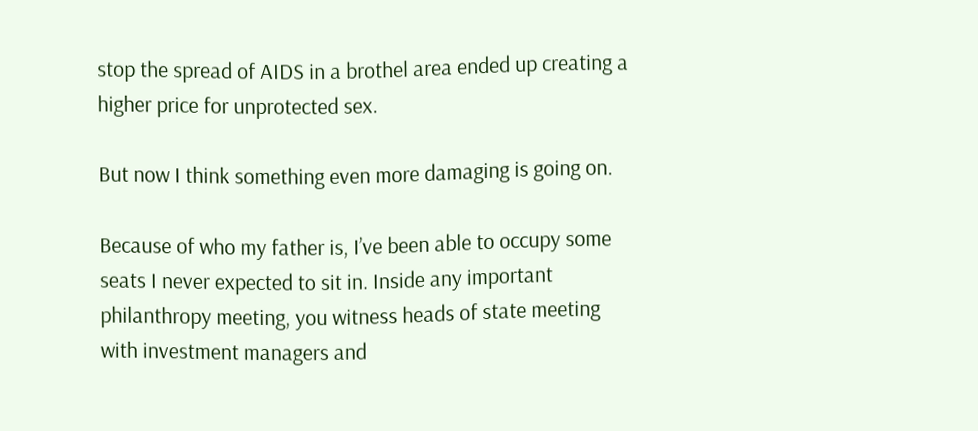stop the spread of AIDS in a brothel area ended up creating a higher price for unprotected sex.

But now I think something even more damaging is going on.

Because of who my father is, I’ve been able to occupy some seats I never expected to sit in. Inside any important philanthropy meeting, you witness heads of state meeting with investment managers and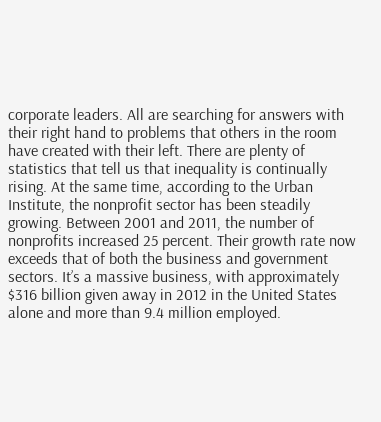corporate leaders. All are searching for answers with their right hand to problems that others in the room have created with their left. There are plenty of statistics that tell us that inequality is continually rising. At the same time, according to the Urban Institute, the nonprofit sector has been steadily growing. Between 2001 and 2011, the number of nonprofits increased 25 percent. Their growth rate now exceeds that of both the business and government sectors. It’s a massive business, with approximately $316 billion given away in 2012 in the United States alone and more than 9.4 million employed.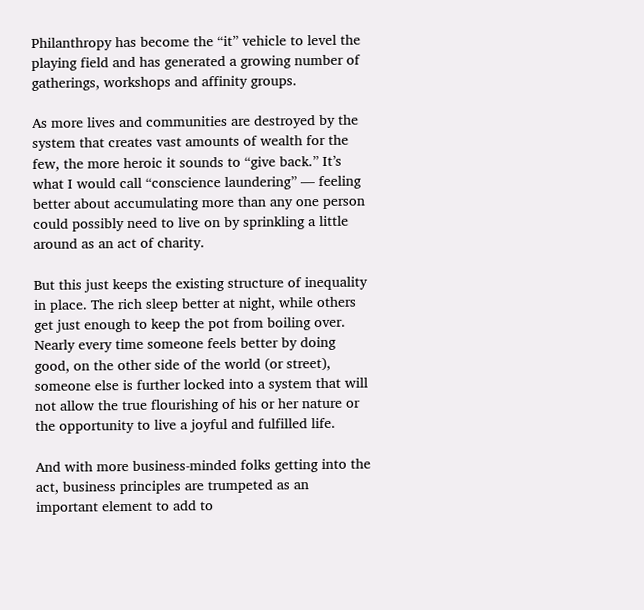Philanthropy has become the “it” vehicle to level the playing field and has generated a growing number of gatherings, workshops and affinity groups.

As more lives and communities are destroyed by the system that creates vast amounts of wealth for the few, the more heroic it sounds to “give back.” It’s what I would call “conscience laundering” — feeling better about accumulating more than any one person could possibly need to live on by sprinkling a little around as an act of charity.

But this just keeps the existing structure of inequality in place. The rich sleep better at night, while others get just enough to keep the pot from boiling over. Nearly every time someone feels better by doing good, on the other side of the world (or street), someone else is further locked into a system that will not allow the true flourishing of his or her nature or the opportunity to live a joyful and fulfilled life.

And with more business-minded folks getting into the act, business principles are trumpeted as an important element to add to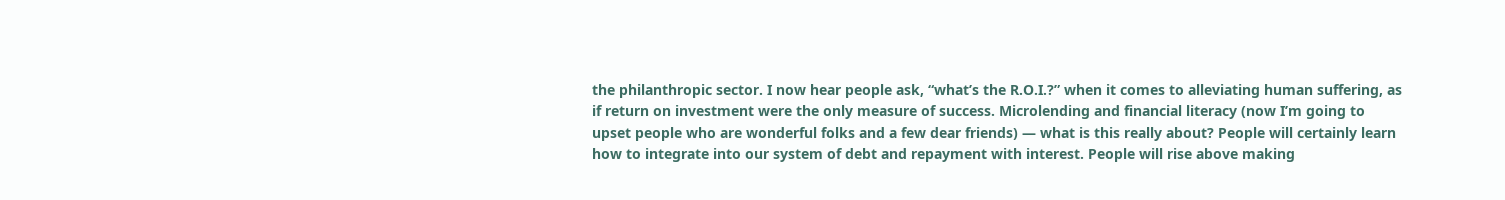the philanthropic sector. I now hear people ask, “what’s the R.O.I.?” when it comes to alleviating human suffering, as if return on investment were the only measure of success. Microlending and financial literacy (now I’m going to upset people who are wonderful folks and a few dear friends) — what is this really about? People will certainly learn how to integrate into our system of debt and repayment with interest. People will rise above making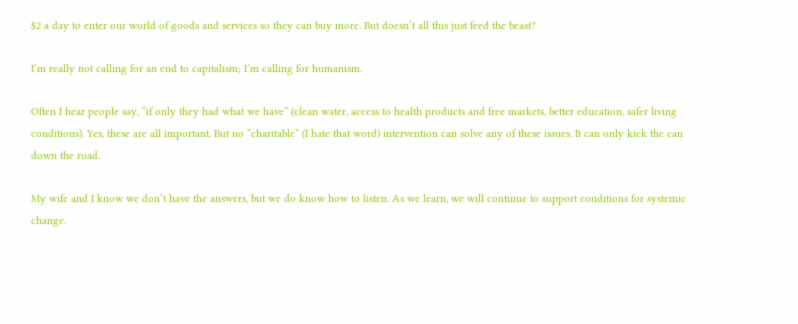$2 a day to enter our world of goods and services so they can buy more. But doesn’t all this just feed the beast?

I’m really not calling for an end to capitalism; I’m calling for humanism.

Often I hear people say, “if only they had what we have” (clean water, access to health products and free markets, better education, safer living conditions). Yes, these are all important. But no “charitable” (I hate that word) intervention can solve any of these issues. It can only kick the can down the road.

My wife and I know we don’t have the answers, but we do know how to listen. As we learn, we will continue to support conditions for systemic change.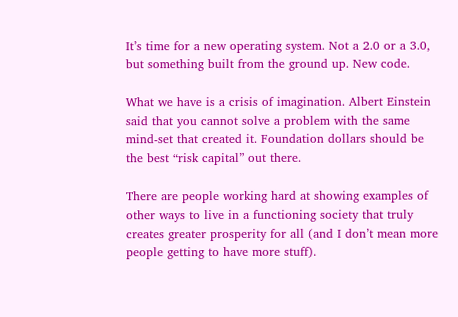It’s time for a new operating system. Not a 2.0 or a 3.0, but something built from the ground up. New code.

What we have is a crisis of imagination. Albert Einstein said that you cannot solve a problem with the same mind-set that created it. Foundation dollars should be the best “risk capital” out there.

There are people working hard at showing examples of other ways to live in a functioning society that truly creates greater prosperity for all (and I don’t mean more people getting to have more stuff).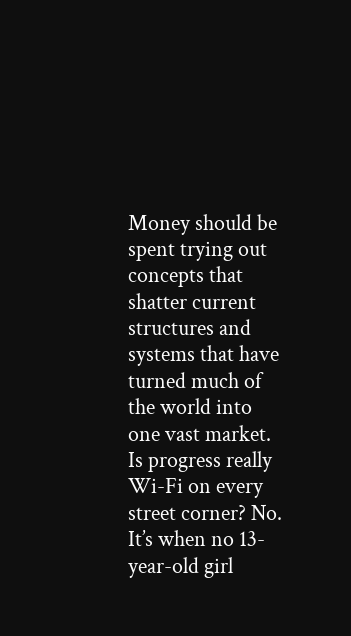Money should be spent trying out concepts that shatter current structures and systems that have turned much of the world into one vast market. Is progress really Wi-Fi on every street corner? No. It’s when no 13-year-old girl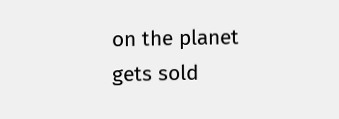on the planet gets sold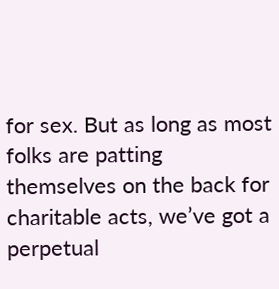for sex. But as long as most folks are patting themselves on the back for charitable acts, we’ve got a perpetual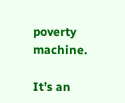poverty machine.

It’s an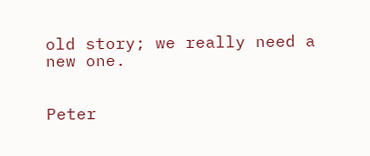old story; we really need a new one.


Peter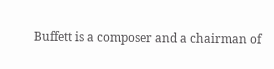Buffett is a composer and a chairman of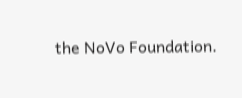the NoVo Foundation.